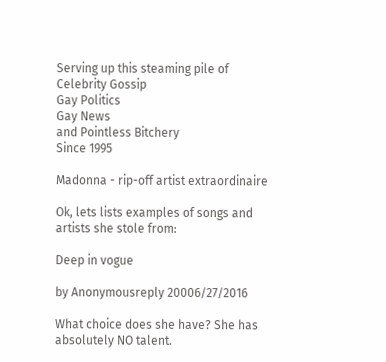Serving up this steaming pile of
Celebrity Gossip
Gay Politics
Gay News
and Pointless Bitchery
Since 1995

Madonna - rip-off artist extraordinaire

Ok, lets lists examples of songs and artists she stole from:

Deep in vogue

by Anonymousreply 20006/27/2016

What choice does she have? She has absolutely NO talent.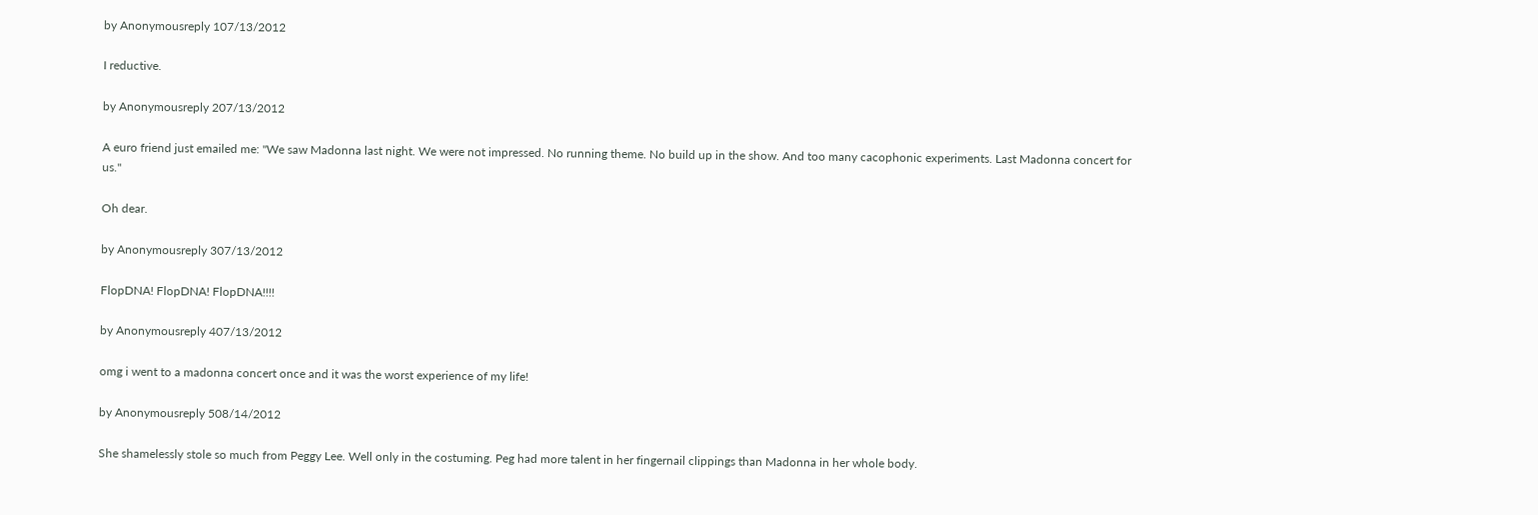by Anonymousreply 107/13/2012

I reductive.

by Anonymousreply 207/13/2012

A euro friend just emailed me: "We saw Madonna last night. We were not impressed. No running theme. No build up in the show. And too many cacophonic experiments. Last Madonna concert for us."

Oh dear.

by Anonymousreply 307/13/2012

FlopDNA! FlopDNA! FlopDNA!!!!

by Anonymousreply 407/13/2012

omg i went to a madonna concert once and it was the worst experience of my life!

by Anonymousreply 508/14/2012

She shamelessly stole so much from Peggy Lee. Well only in the costuming. Peg had more talent in her fingernail clippings than Madonna in her whole body.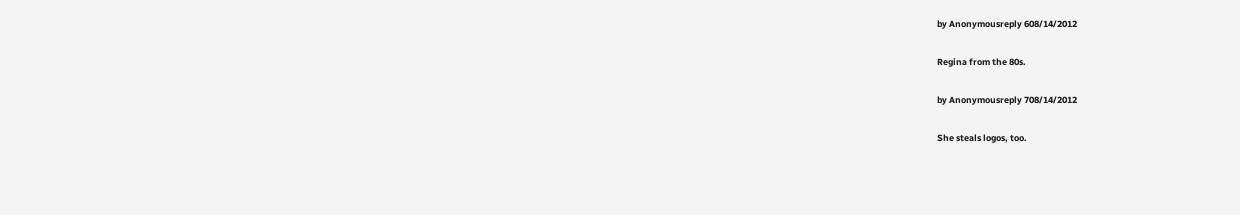by Anonymousreply 608/14/2012

Regina from the 80s.

by Anonymousreply 708/14/2012

She steals logos, too.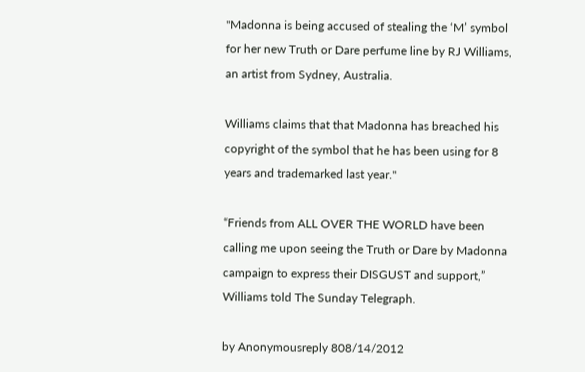"Madonna is being accused of stealing the ‘M’ symbol for her new Truth or Dare perfume line by RJ Williams, an artist from Sydney, Australia.

Williams claims that that Madonna has breached his copyright of the symbol that he has been using for 8 years and trademarked last year."

“Friends from ALL OVER THE WORLD have been calling me upon seeing the Truth or Dare by Madonna campaign to express their DISGUST and support,” Williams told The Sunday Telegraph.

by Anonymousreply 808/14/2012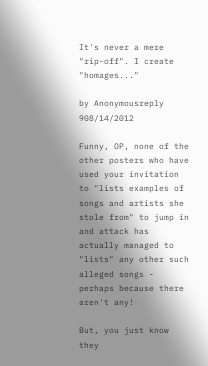It's never a mere "rip-off". I create "homages..."

by Anonymousreply 908/14/2012

Funny, OP, none of the other posters who have used your invitation to "lists examples of songs and artists she stole from" to jump in and attack has actually managed to "lists" any other such alleged songs - perhaps because there aren't any!

But, you just know they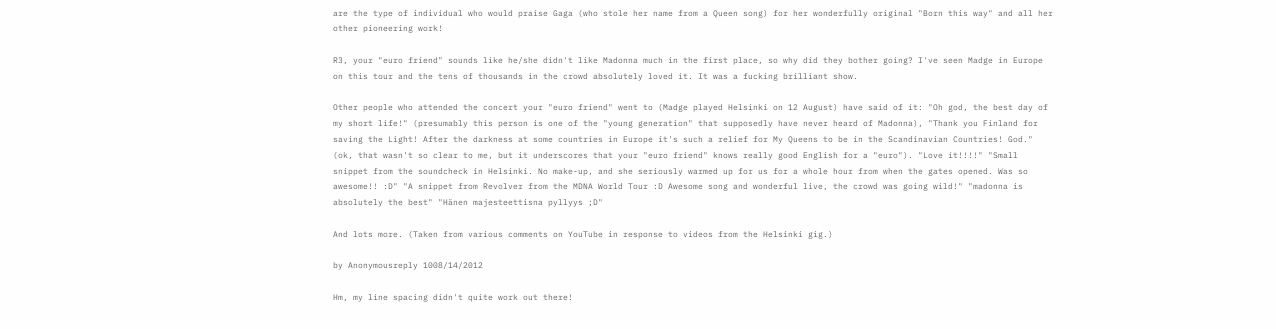are the type of individual who would praise Gaga (who stole her name from a Queen song) for her wonderfully original "Born this way" and all her other pioneering work!

R3, your "euro friend" sounds like he/she didn't like Madonna much in the first place, so why did they bother going? I've seen Madge in Europe on this tour and the tens of thousands in the crowd absolutely loved it. It was a fucking brilliant show.

Other people who attended the concert your "euro friend" went to (Madge played Helsinki on 12 August) have said of it: "Oh god, the best day of my short life!" (presumably this person is one of the "young generation" that supposedly have never heard of Madonna), "Thank you Finland for saving the Light! After the darkness at some countries in Europe it's such a relief for My Queens to be in the Scandinavian Countries! God." (ok, that wasn't so clear to me, but it underscores that your "euro friend" knows really good English for a "euro"). "Love it!!!!" "Small snippet from the soundcheck in Helsinki. No make-up, and she seriously warmed up for us for a whole hour from when the gates opened. Was so awesome!! :D" "A snippet from Revolver from the MDNA World Tour :D Awesome song and wonderful live, the crowd was going wild!" "madonna is absolutely the best" "Hänen majesteettisna pyllyys ;D"

And lots more. (Taken from various comments on YouTube in response to videos from the Helsinki gig.)

by Anonymousreply 1008/14/2012

Hm, my line spacing didn't quite work out there!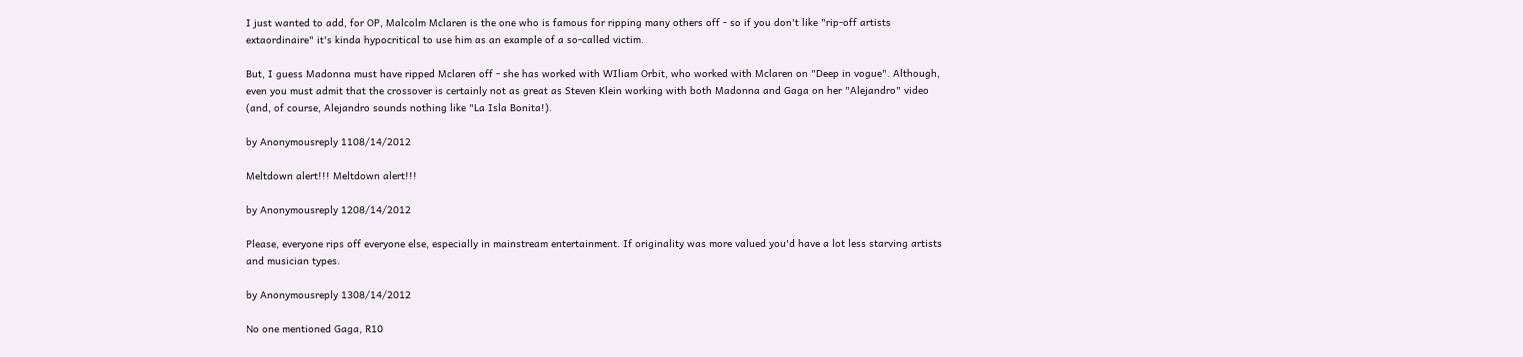I just wanted to add, for OP, Malcolm Mclaren is the one who is famous for ripping many others off - so if you don't like "rip-off artists extaordinaire" it's kinda hypocritical to use him as an example of a so-called victim.

But, I guess Madonna must have ripped Mclaren off - she has worked with WIliam Orbit, who worked with Mclaren on "Deep in vogue". Although, even you must admit that the crossover is certainly not as great as Steven Klein working with both Madonna and Gaga on her "Alejandro" video (and, of course, Alejandro sounds nothing like "La Isla Bonita!).

by Anonymousreply 1108/14/2012

Meltdown alert!!! Meltdown alert!!!

by Anonymousreply 1208/14/2012

Please, everyone rips off everyone else, especially in mainstream entertainment. If originality was more valued you'd have a lot less starving artists and musician types.

by Anonymousreply 1308/14/2012

No one mentioned Gaga, R10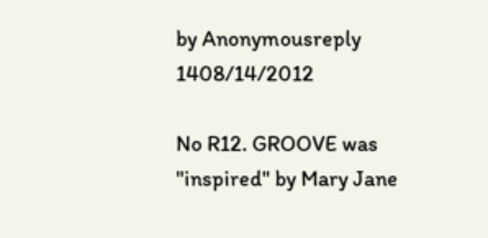by Anonymousreply 1408/14/2012

No R12. GROOVE was "inspired" by Mary Jane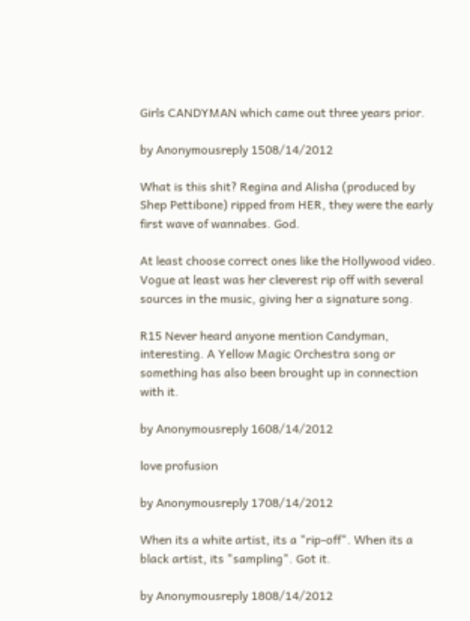Girls CANDYMAN which came out three years prior.

by Anonymousreply 1508/14/2012

What is this shit? Regina and Alisha (produced by Shep Pettibone) ripped from HER, they were the early first wave of wannabes. God.

At least choose correct ones like the Hollywood video. Vogue at least was her cleverest rip off with several sources in the music, giving her a signature song.

R15 Never heard anyone mention Candyman, interesting. A Yellow Magic Orchestra song or something has also been brought up in connection with it.

by Anonymousreply 1608/14/2012

love profusion

by Anonymousreply 1708/14/2012

When its a white artist, its a "rip-off". When its a black artist, its "sampling". Got it.

by Anonymousreply 1808/14/2012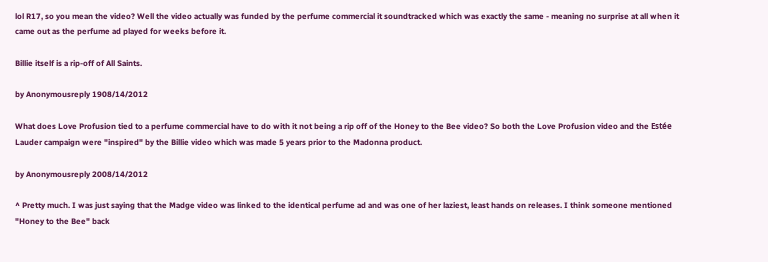lol R17, so you mean the video? Well the video actually was funded by the perfume commercial it soundtracked which was exactly the same - meaning no surprise at all when it came out as the perfume ad played for weeks before it.

Billie itself is a rip-off of All Saints.

by Anonymousreply 1908/14/2012

What does Love Profusion tied to a perfume commercial have to do with it not being a rip off of the Honey to the Bee video? So both the Love Profusion video and the Estée Lauder campaign were "inspired" by the Billie video which was made 5 years prior to the Madonna product.

by Anonymousreply 2008/14/2012

^ Pretty much. I was just saying that the Madge video was linked to the identical perfume ad and was one of her laziest, least hands on releases. I think someone mentioned "Honey to the Bee" back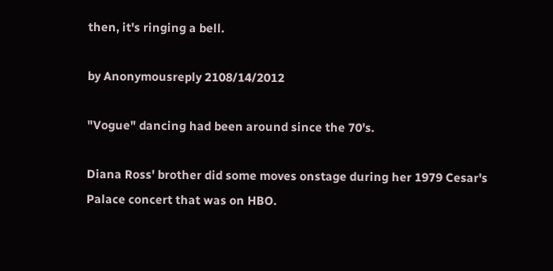then, it's ringing a bell.

by Anonymousreply 2108/14/2012

"Vogue" dancing had been around since the 70's.

Diana Ross' brother did some moves onstage during her 1979 Cesar's Palace concert that was on HBO.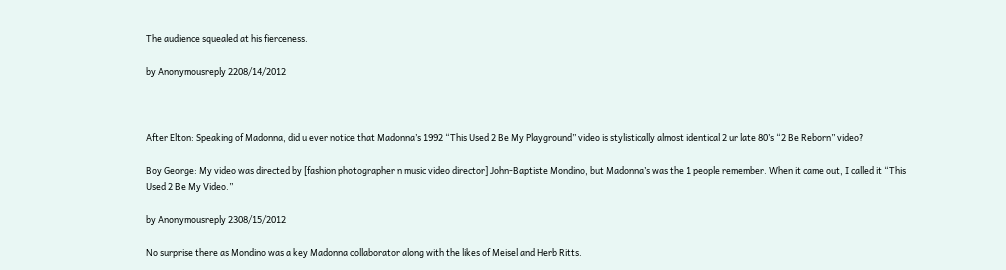The audience squealed at his fierceness.

by Anonymousreply 2208/14/2012



After Elton: Speaking of Madonna, did u ever notice that Madonna’s 1992 “This Used 2 Be My Playground” video is stylistically almost identical 2 ur late 80’s “2 Be Reborn” video?

Boy George: My video was directed by [fashion photographer n music video director] John-Baptiste Mondino, but Madonna’s was the 1 people remember. When it came out, I called it “This Used 2 Be My Video.”

by Anonymousreply 2308/15/2012

No surprise there as Mondino was a key Madonna collaborator along with the likes of Meisel and Herb Ritts.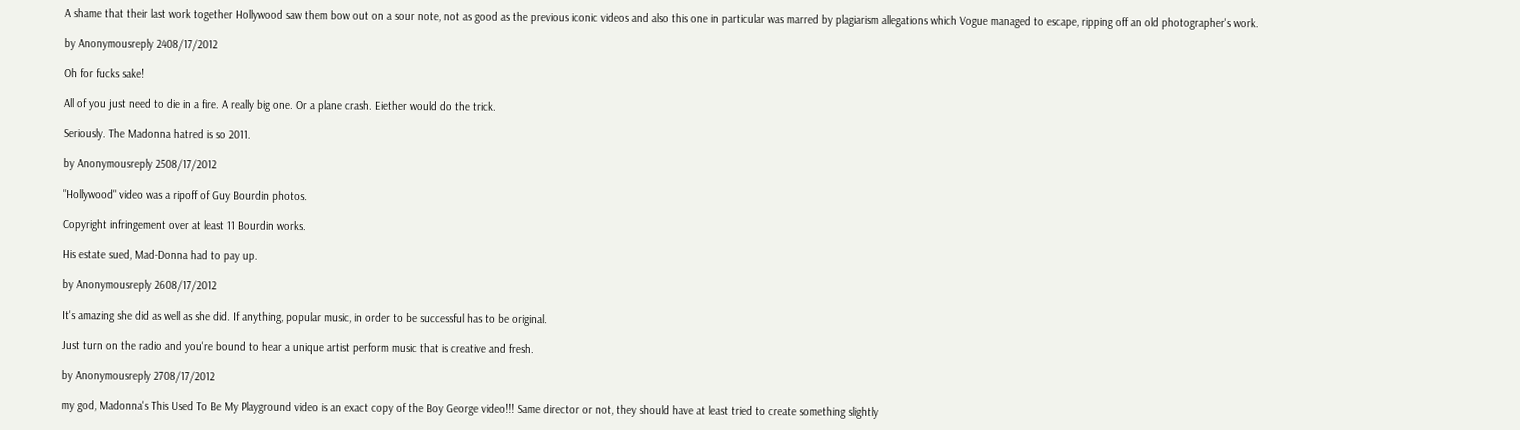A shame that their last work together Hollywood saw them bow out on a sour note, not as good as the previous iconic videos and also this one in particular was marred by plagiarism allegations which Vogue managed to escape, ripping off an old photographer's work.

by Anonymousreply 2408/17/2012

Oh for fucks sake!

All of you just need to die in a fire. A really big one. Or a plane crash. Eiether would do the trick.

Seriously. The Madonna hatred is so 2011.

by Anonymousreply 2508/17/2012

"Hollywood" video was a ripoff of Guy Bourdin photos.

Copyright infringement over at least 11 Bourdin works.

His estate sued, Mad-Donna had to pay up.

by Anonymousreply 2608/17/2012

It's amazing she did as well as she did. If anything, popular music, in order to be successful has to be original.

Just turn on the radio and you're bound to hear a unique artist perform music that is creative and fresh.

by Anonymousreply 2708/17/2012

my god, Madonna's This Used To Be My Playground video is an exact copy of the Boy George video!!! Same director or not, they should have at least tried to create something slightly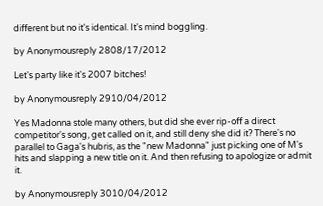different but no it's identical. It's mind boggling.

by Anonymousreply 2808/17/2012

Let's party like it's 2007 bitches!

by Anonymousreply 2910/04/2012

Yes Madonna stole many others, but did she ever rip-off a direct competitor's song, get called on it, and still deny she did it? There's no parallel to Gaga's hubris, as the "new Madonna" just picking one of M's hits and slapping a new title on it. And then refusing to apologize or admit it.

by Anonymousreply 3010/04/2012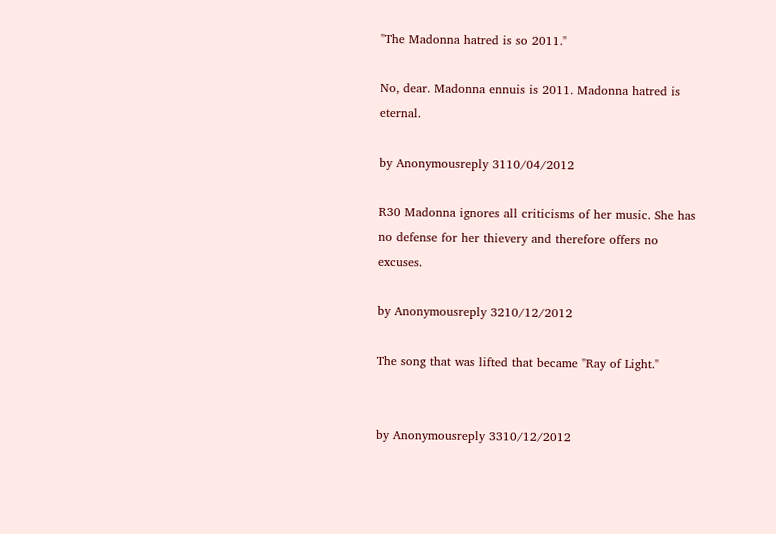"The Madonna hatred is so 2011."

No, dear. Madonna ennuis is 2011. Madonna hatred is eternal.

by Anonymousreply 3110/04/2012

R30 Madonna ignores all criticisms of her music. She has no defense for her thievery and therefore offers no excuses.

by Anonymousreply 3210/12/2012

The song that was lifted that became "Ray of Light."


by Anonymousreply 3310/12/2012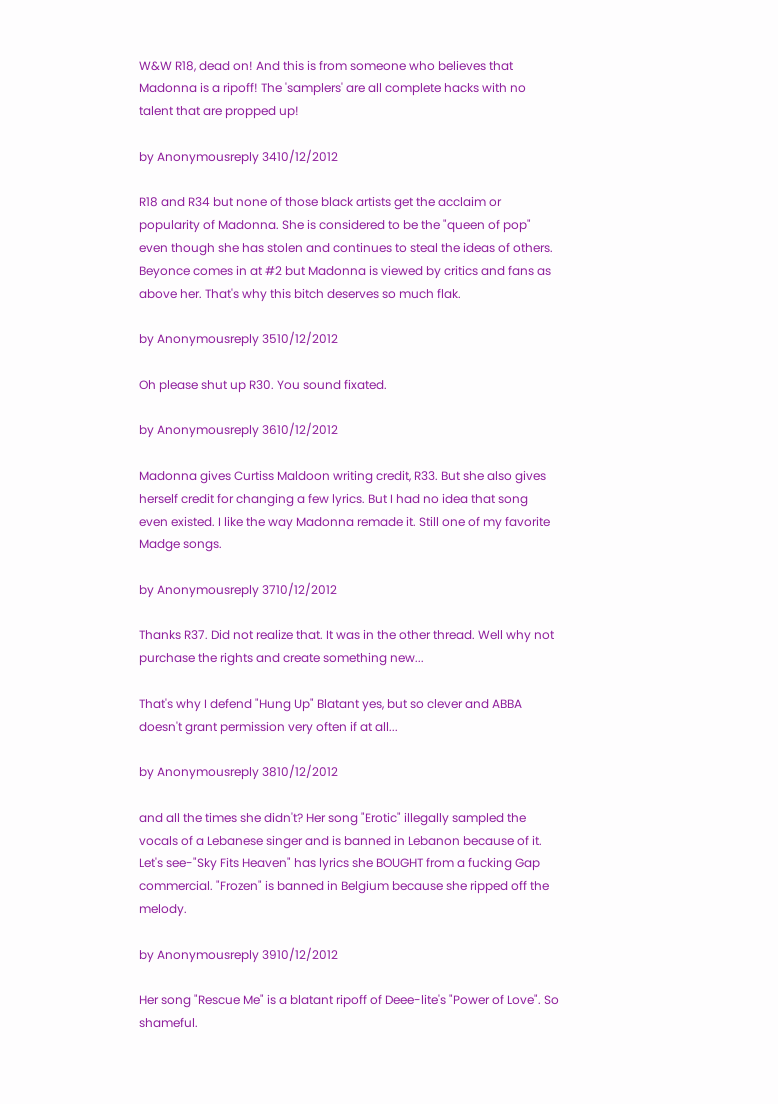W&W R18, dead on! And this is from someone who believes that Madonna is a ripoff! The 'samplers' are all complete hacks with no talent that are propped up!

by Anonymousreply 3410/12/2012

R18 and R34 but none of those black artists get the acclaim or popularity of Madonna. She is considered to be the "queen of pop" even though she has stolen and continues to steal the ideas of others. Beyonce comes in at #2 but Madonna is viewed by critics and fans as above her. That's why this bitch deserves so much flak.

by Anonymousreply 3510/12/2012

Oh please shut up R30. You sound fixated.

by Anonymousreply 3610/12/2012

Madonna gives Curtiss Maldoon writing credit, R33. But she also gives herself credit for changing a few lyrics. But I had no idea that song even existed. I like the way Madonna remade it. Still one of my favorite Madge songs.

by Anonymousreply 3710/12/2012

Thanks R37. Did not realize that. It was in the other thread. Well why not purchase the rights and create something new...

That's why I defend "Hung Up" Blatant yes, but so clever and ABBA doesn't grant permission very often if at all...

by Anonymousreply 3810/12/2012

and all the times she didn't? Her song "Erotic" illegally sampled the vocals of a Lebanese singer and is banned in Lebanon because of it. Let's see-"Sky Fits Heaven" has lyrics she BOUGHT from a fucking Gap commercial. "Frozen" is banned in Belgium because she ripped off the melody.

by Anonymousreply 3910/12/2012

Her song "Rescue Me" is a blatant ripoff of Deee-lite's "Power of Love". So shameful.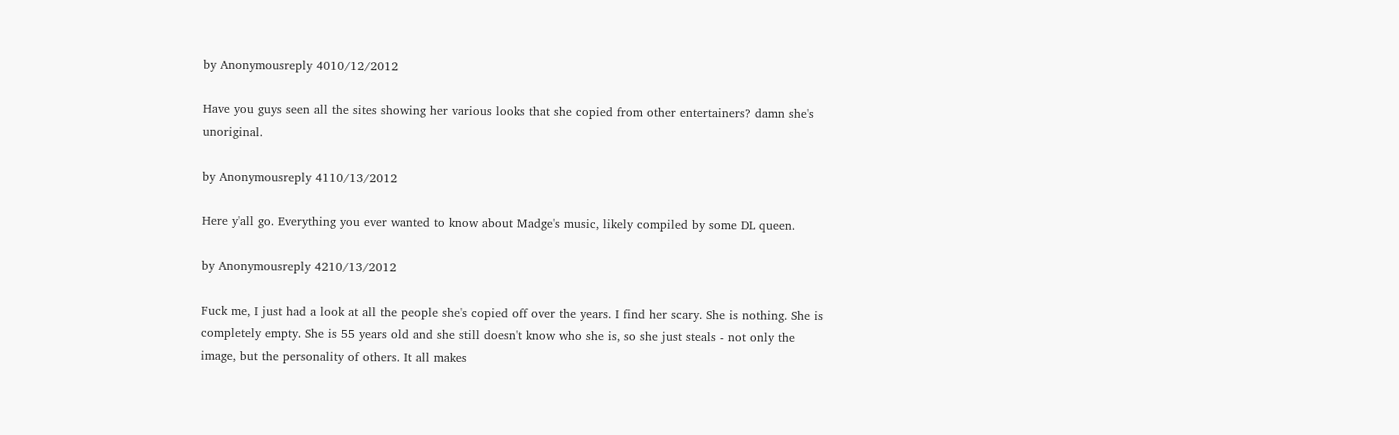by Anonymousreply 4010/12/2012

Have you guys seen all the sites showing her various looks that she copied from other entertainers? damn she's unoriginal.

by Anonymousreply 4110/13/2012

Here y'all go. Everything you ever wanted to know about Madge's music, likely compiled by some DL queen.

by Anonymousreply 4210/13/2012

Fuck me, I just had a look at all the people she's copied off over the years. I find her scary. She is nothing. She is completely empty. She is 55 years old and she still doesn't know who she is, so she just steals - not only the image, but the personality of others. It all makes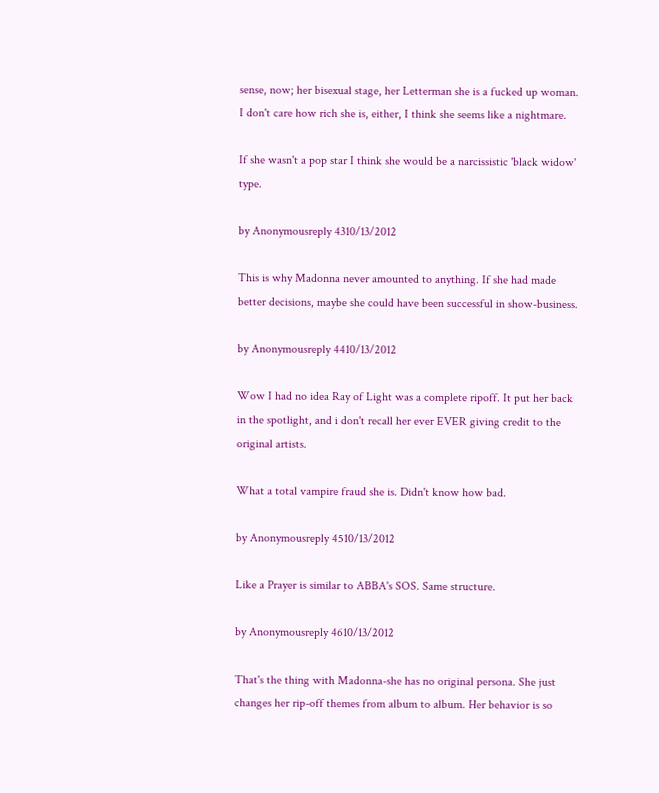sense, now; her bisexual stage, her Letterman she is a fucked up woman. I don't care how rich she is, either, I think she seems like a nightmare.

If she wasn't a pop star I think she would be a narcissistic 'black widow' type.

by Anonymousreply 4310/13/2012

This is why Madonna never amounted to anything. If she had made better decisions, maybe she could have been successful in show-business.

by Anonymousreply 4410/13/2012

Wow I had no idea Ray of Light was a complete ripoff. It put her back in the spotlight, and i don't recall her ever EVER giving credit to the original artists.

What a total vampire fraud she is. Didn't know how bad.

by Anonymousreply 4510/13/2012

Like a Prayer is similar to ABBA's SOS. Same structure.

by Anonymousreply 4610/13/2012

That's the thing with Madonna-she has no original persona. She just changes her rip-off themes from album to album. Her behavior is so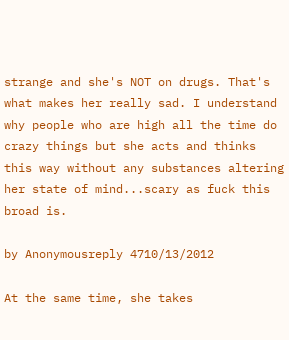strange and she's NOT on drugs. That's what makes her really sad. I understand why people who are high all the time do crazy things but she acts and thinks this way without any substances altering her state of mind...scary as fuck this broad is.

by Anonymousreply 4710/13/2012

At the same time, she takes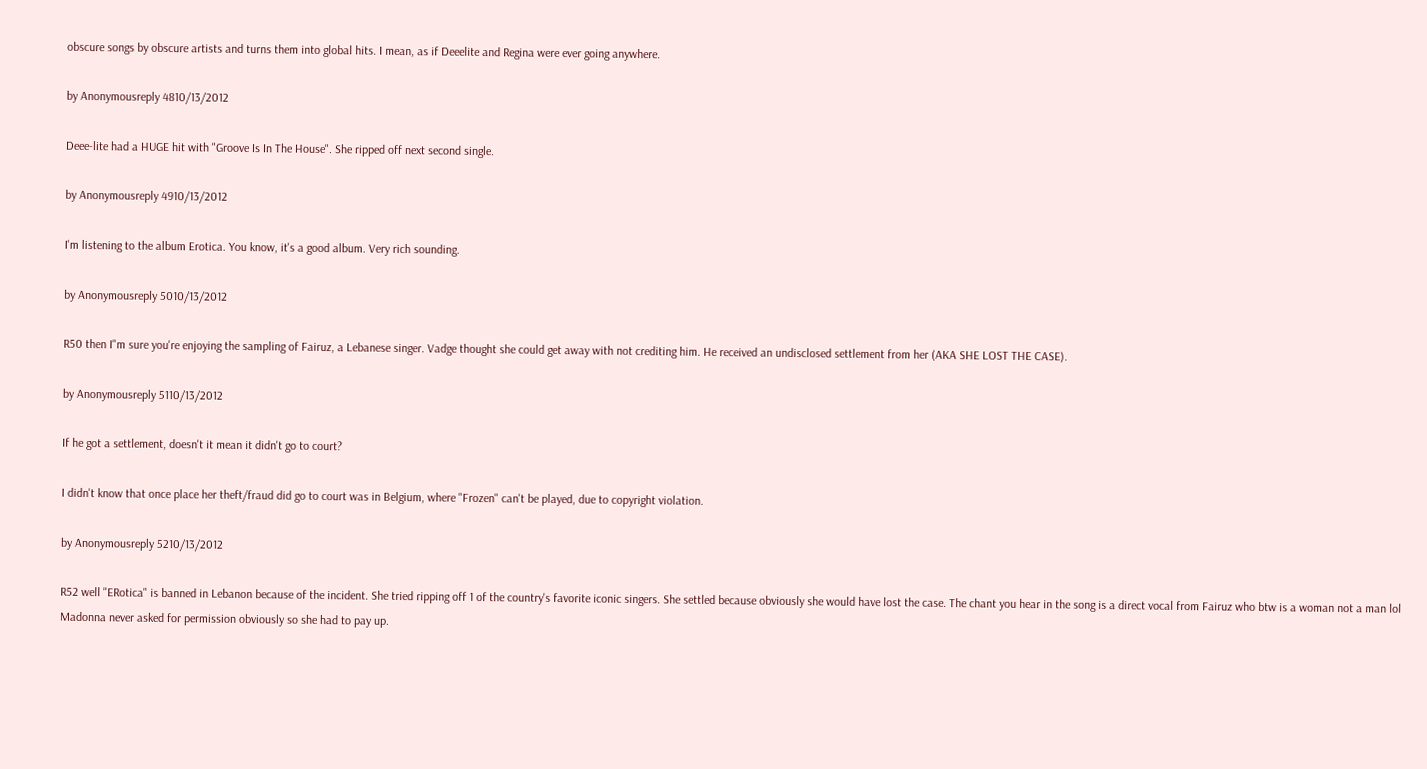obscure songs by obscure artists and turns them into global hits. I mean, as if Deeelite and Regina were ever going anywhere.

by Anonymousreply 4810/13/2012

Deee-lite had a HUGE hit with "Groove Is In The House". She ripped off next second single.

by Anonymousreply 4910/13/2012

I'm listening to the album Erotica. You know, it's a good album. Very rich sounding.

by Anonymousreply 5010/13/2012

R50 then I"m sure you're enjoying the sampling of Fairuz, a Lebanese singer. Vadge thought she could get away with not crediting him. He received an undisclosed settlement from her (AKA SHE LOST THE CASE).

by Anonymousreply 5110/13/2012

If he got a settlement, doesn't it mean it didn't go to court?

I didn't know that once place her theft/fraud did go to court was in Belgium, where "Frozen" can't be played, due to copyright violation.

by Anonymousreply 5210/13/2012

R52 well "ERotica" is banned in Lebanon because of the incident. She tried ripping off 1 of the country's favorite iconic singers. She settled because obviously she would have lost the case. The chant you hear in the song is a direct vocal from Fairuz who btw is a woman not a man lol Madonna never asked for permission obviously so she had to pay up.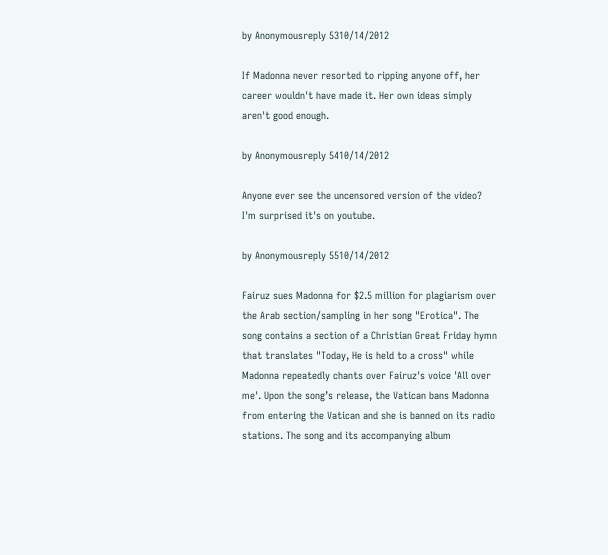by Anonymousreply 5310/14/2012

If Madonna never resorted to ripping anyone off, her career wouldn't have made it. Her own ideas simply aren't good enough.

by Anonymousreply 5410/14/2012

Anyone ever see the uncensored version of the video? I'm surprised it's on youtube.

by Anonymousreply 5510/14/2012

Fairuz sues Madonna for $2.5 million for plagiarism over the Arab section/sampling in her song "Erotica". The song contains a section of a Christian Great Friday hymn that translates "Today, He is held to a cross" while Madonna repeatedly chants over Fairuz's voice 'All over me'. Upon the song’s release, the Vatican bans Madonna from entering the Vatican and she is banned on its radio stations. The song and its accompanying album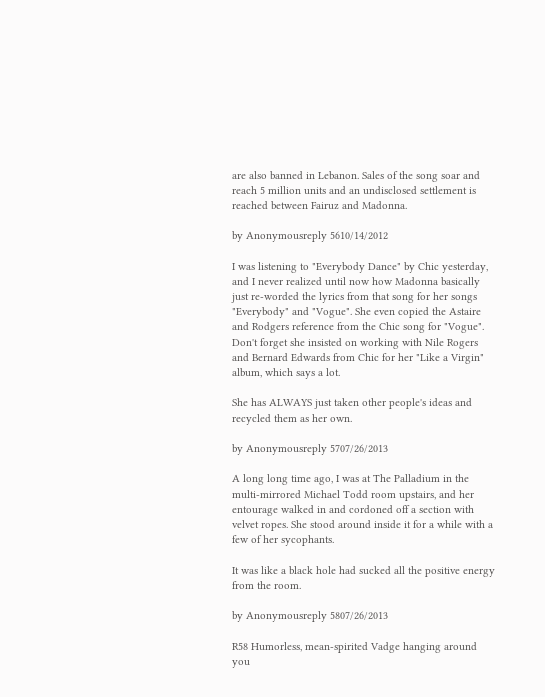are also banned in Lebanon. Sales of the song soar and reach 5 million units and an undisclosed settlement is reached between Fairuz and Madonna.

by Anonymousreply 5610/14/2012

I was listening to "Everybody Dance" by Chic yesterday, and I never realized until now how Madonna basically just re-worded the lyrics from that song for her songs "Everybody" and "Vogue". She even copied the Astaire and Rodgers reference from the Chic song for "Vogue". Don't forget she insisted on working with Nile Rogers and Bernard Edwards from Chic for her "Like a Virgin" album, which says a lot.

She has ALWAYS just taken other people's ideas and recycled them as her own.

by Anonymousreply 5707/26/2013

A long long time ago, I was at The Palladium in the multi-mirrored Michael Todd room upstairs, and her entourage walked in and cordoned off a section with velvet ropes. She stood around inside it for a while with a few of her sycophants.

It was like a black hole had sucked all the positive energy from the room.

by Anonymousreply 5807/26/2013

R58 Humorless, mean-spirited Vadge hanging around you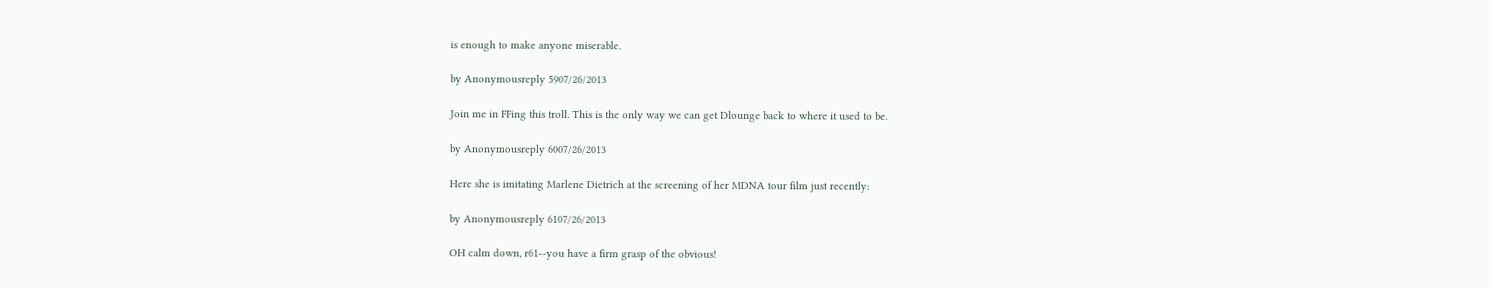is enough to make anyone miserable.

by Anonymousreply 5907/26/2013

Join me in FFing this troll. This is the only way we can get Dlounge back to where it used to be.

by Anonymousreply 6007/26/2013

Here she is imitating Marlene Dietrich at the screening of her MDNA tour film just recently:

by Anonymousreply 6107/26/2013

OH calm down, r61--you have a firm grasp of the obvious!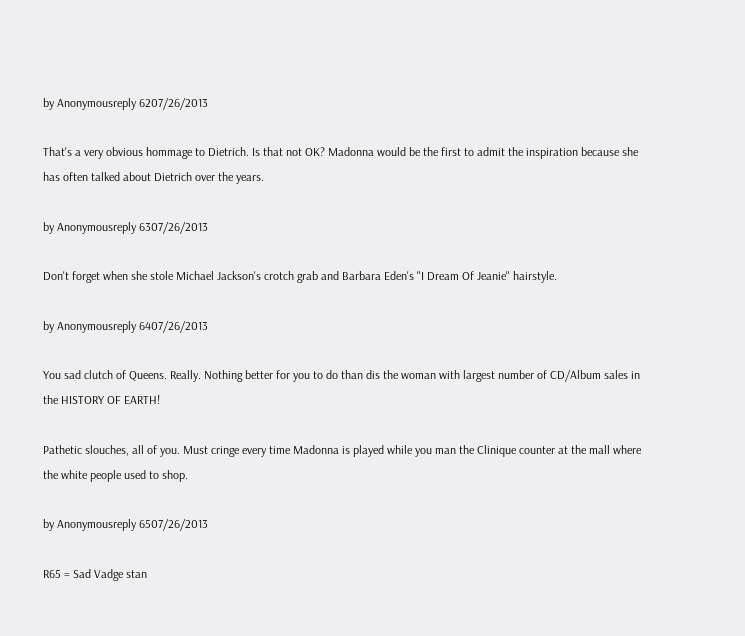by Anonymousreply 6207/26/2013

That's a very obvious hommage to Dietrich. Is that not OK? Madonna would be the first to admit the inspiration because she has often talked about Dietrich over the years.

by Anonymousreply 6307/26/2013

Don't forget when she stole Michael Jackson's crotch grab and Barbara Eden's "I Dream Of Jeanie" hairstyle.

by Anonymousreply 6407/26/2013

You sad clutch of Queens. Really. Nothing better for you to do than dis the woman with largest number of CD/Album sales in the HISTORY OF EARTH!

Pathetic slouches, all of you. Must cringe every time Madonna is played while you man the Clinique counter at the mall where the white people used to shop.

by Anonymousreply 6507/26/2013

R65 = Sad Vadge stan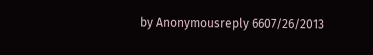by Anonymousreply 6607/26/2013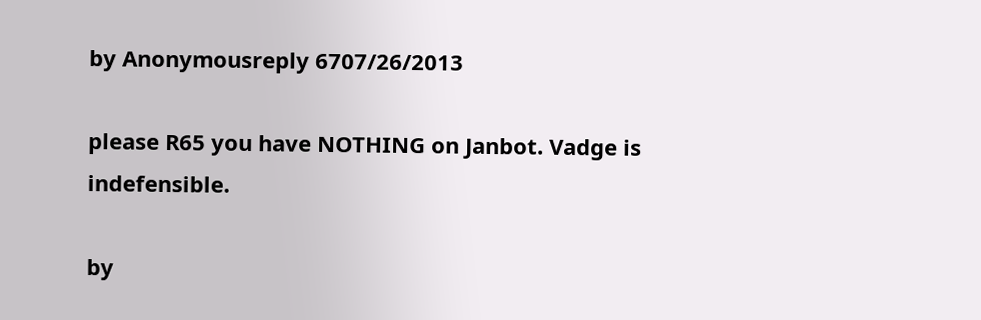by Anonymousreply 6707/26/2013

please R65 you have NOTHING on Janbot. Vadge is indefensible.

by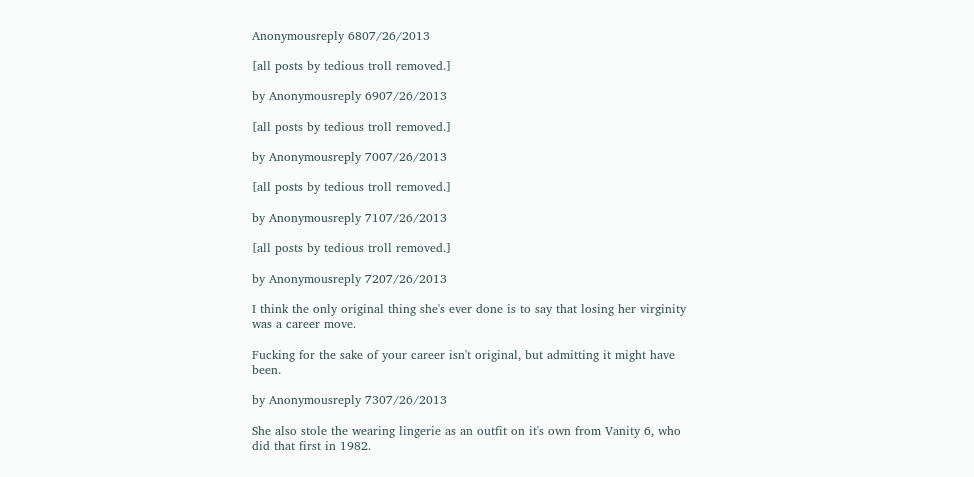Anonymousreply 6807/26/2013

[all posts by tedious troll removed.]

by Anonymousreply 6907/26/2013

[all posts by tedious troll removed.]

by Anonymousreply 7007/26/2013

[all posts by tedious troll removed.]

by Anonymousreply 7107/26/2013

[all posts by tedious troll removed.]

by Anonymousreply 7207/26/2013

I think the only original thing she's ever done is to say that losing her virginity was a career move.

Fucking for the sake of your career isn't original, but admitting it might have been.

by Anonymousreply 7307/26/2013

She also stole the wearing lingerie as an outfit on it's own from Vanity 6, who did that first in 1982.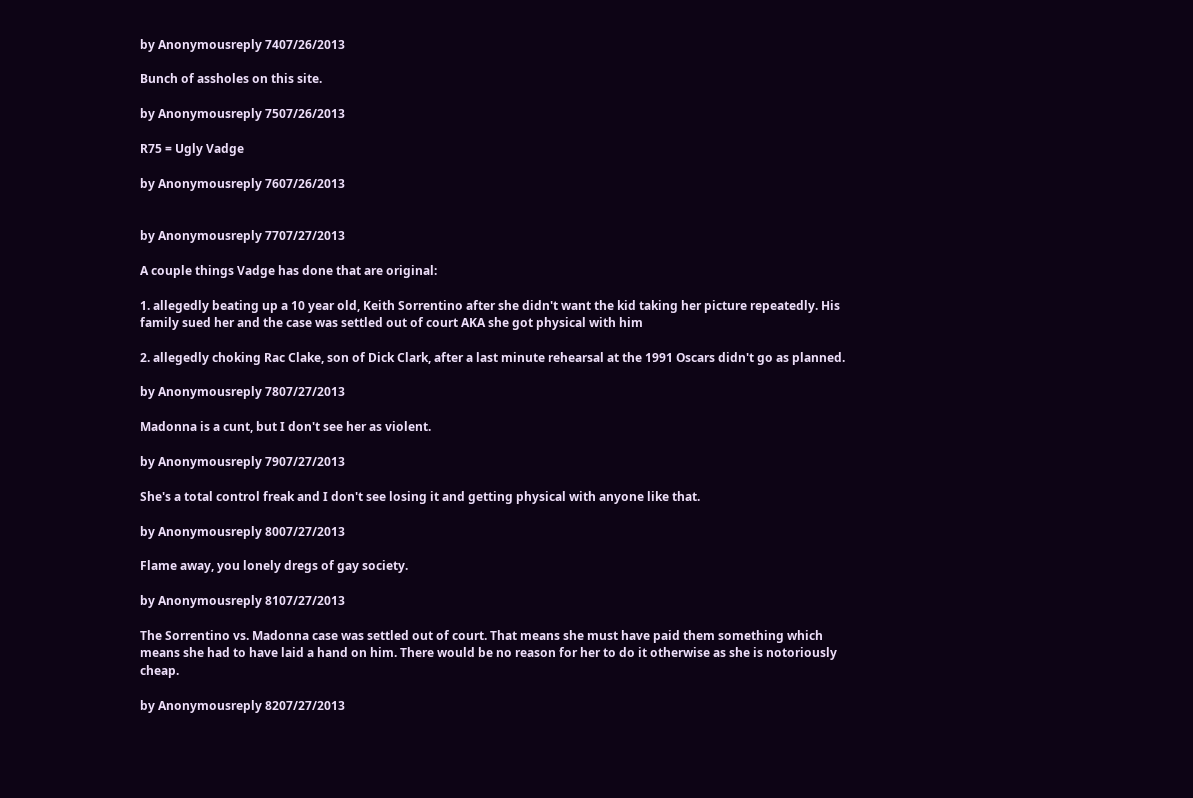by Anonymousreply 7407/26/2013

Bunch of assholes on this site.

by Anonymousreply 7507/26/2013

R75 = Ugly Vadge

by Anonymousreply 7607/26/2013


by Anonymousreply 7707/27/2013

A couple things Vadge has done that are original:

1. allegedly beating up a 10 year old, Keith Sorrentino after she didn't want the kid taking her picture repeatedly. His family sued her and the case was settled out of court AKA she got physical with him

2. allegedly choking Rac Clake, son of Dick Clark, after a last minute rehearsal at the 1991 Oscars didn't go as planned.

by Anonymousreply 7807/27/2013

Madonna is a cunt, but I don't see her as violent.

by Anonymousreply 7907/27/2013

She's a total control freak and I don't see losing it and getting physical with anyone like that.

by Anonymousreply 8007/27/2013

Flame away, you lonely dregs of gay society.

by Anonymousreply 8107/27/2013

The Sorrentino vs. Madonna case was settled out of court. That means she must have paid them something which means she had to have laid a hand on him. There would be no reason for her to do it otherwise as she is notoriously cheap.

by Anonymousreply 8207/27/2013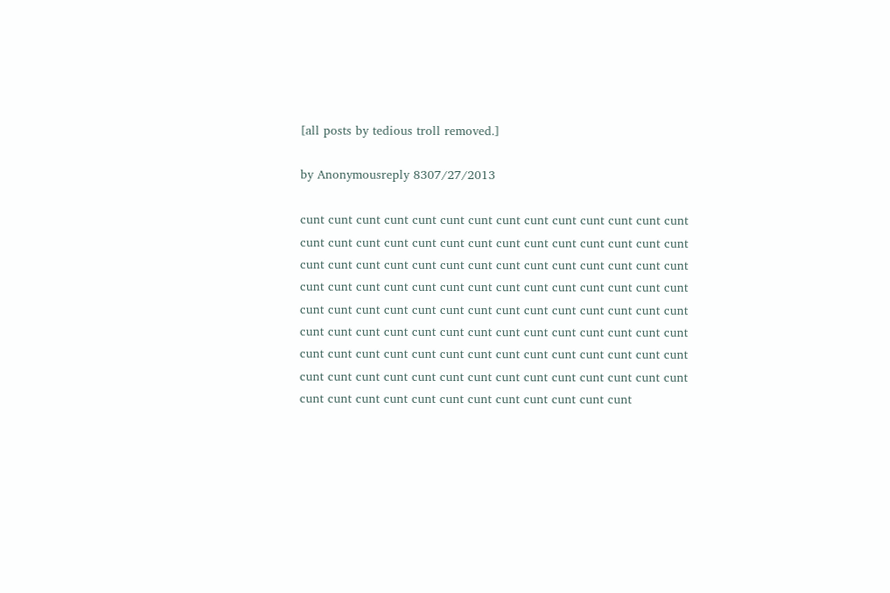[all posts by tedious troll removed.]

by Anonymousreply 8307/27/2013

cunt cunt cunt cunt cunt cunt cunt cunt cunt cunt cunt cunt cunt cunt cunt cunt cunt cunt cunt cunt cunt cunt cunt cunt cunt cunt cunt cunt cunt cunt cunt cunt cunt cunt cunt cunt cunt cunt cunt cunt cunt cunt cunt cunt cunt cunt cunt cunt cunt cunt cunt cunt cunt cunt cunt cunt cunt cunt cunt cunt cunt cunt cunt cunt cunt cunt cunt cunt cunt cunt cunt cunt cunt cunt cunt cunt cunt cunt cunt cunt cunt cunt cunt cunt cunt cunt cunt cunt cunt cunt cunt cunt cunt cunt cunt cunt cunt cunt cunt cunt cunt cunt cunt cunt cunt cunt cunt cunt cunt cunt cunt cunt cunt cunt cunt cunt cunt cunt cunt cunt cunt cunt cunt cunt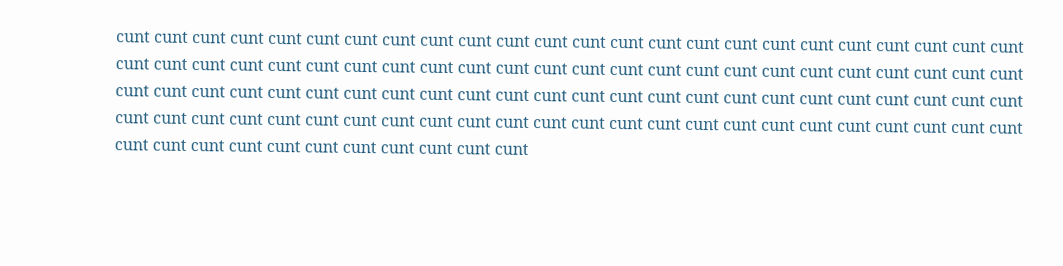cunt cunt cunt cunt cunt cunt cunt cunt cunt cunt cunt cunt cunt cunt cunt cunt cunt cunt cunt cunt cunt cunt cunt cunt cunt cunt cunt cunt cunt cunt cunt cunt cunt cunt cunt cunt cunt cunt cunt cunt cunt cunt cunt cunt cunt cunt cunt cunt cunt cunt cunt cunt cunt cunt cunt cunt cunt cunt cunt cunt cunt cunt cunt cunt cunt cunt cunt cunt cunt cunt cunt cunt cunt cunt cunt cunt cunt cunt cunt cunt cunt cunt cunt cunt cunt cunt cunt cunt cunt cunt cunt cunt cunt cunt cunt cunt cunt cunt cunt cunt cunt cunt cunt cunt cunt cunt cunt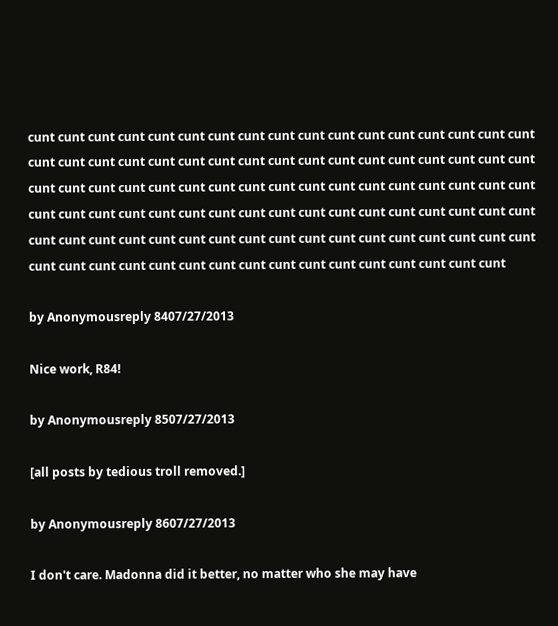cunt cunt cunt cunt cunt cunt cunt cunt cunt cunt cunt cunt cunt cunt cunt cunt cunt cunt cunt cunt cunt cunt cunt cunt cunt cunt cunt cunt cunt cunt cunt cunt cunt cunt cunt cunt cunt cunt cunt cunt cunt cunt cunt cunt cunt cunt cunt cunt cunt cunt cunt cunt cunt cunt cunt cunt cunt cunt cunt cunt cunt cunt cunt cunt cunt cunt cunt cunt cunt cunt cunt cunt cunt cunt cunt cunt cunt cunt cunt cunt cunt cunt cunt cunt cunt cunt cunt cunt cunt cunt cunt cunt cunt cunt cunt cunt cunt cunt cunt cunt cunt

by Anonymousreply 8407/27/2013

Nice work, R84!

by Anonymousreply 8507/27/2013

[all posts by tedious troll removed.]

by Anonymousreply 8607/27/2013

I don't care. Madonna did it better, no matter who she may have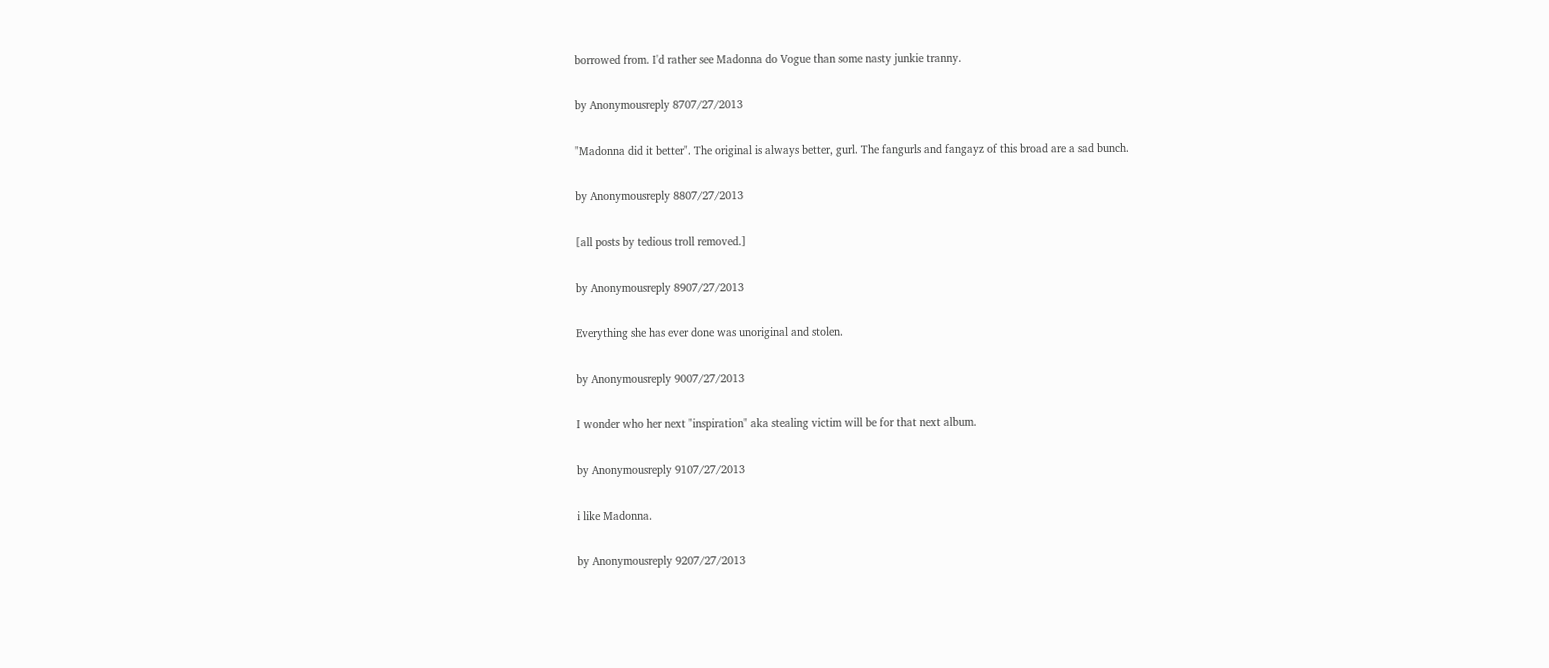borrowed from. I'd rather see Madonna do Vogue than some nasty junkie tranny.

by Anonymousreply 8707/27/2013

"Madonna did it better". The original is always better, gurl. The fangurls and fangayz of this broad are a sad bunch.

by Anonymousreply 8807/27/2013

[all posts by tedious troll removed.]

by Anonymousreply 8907/27/2013

Everything she has ever done was unoriginal and stolen.

by Anonymousreply 9007/27/2013

I wonder who her next "inspiration" aka stealing victim will be for that next album.

by Anonymousreply 9107/27/2013

i like Madonna.

by Anonymousreply 9207/27/2013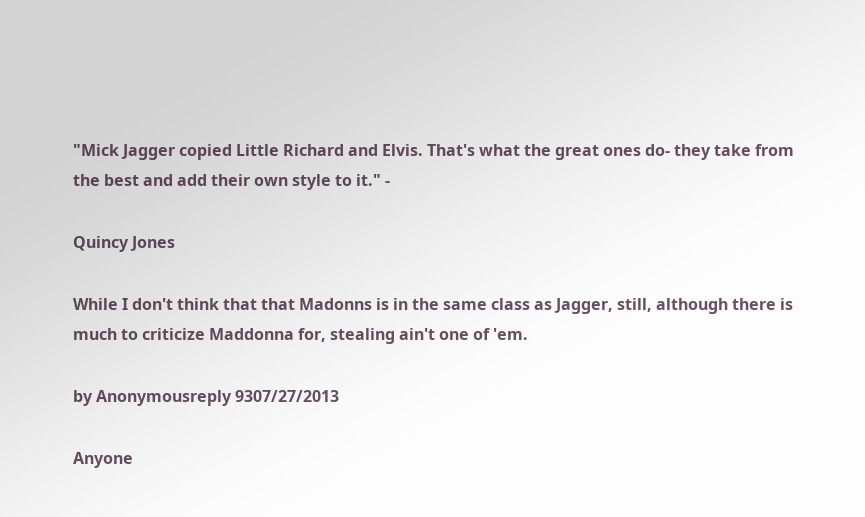"Mick Jagger copied Little Richard and Elvis. That's what the great ones do- they take from the best and add their own style to it." -

Quincy Jones

While I don't think that that Madonns is in the same class as Jagger, still, although there is much to criticize Maddonna for, stealing ain't one of 'em.

by Anonymousreply 9307/27/2013

Anyone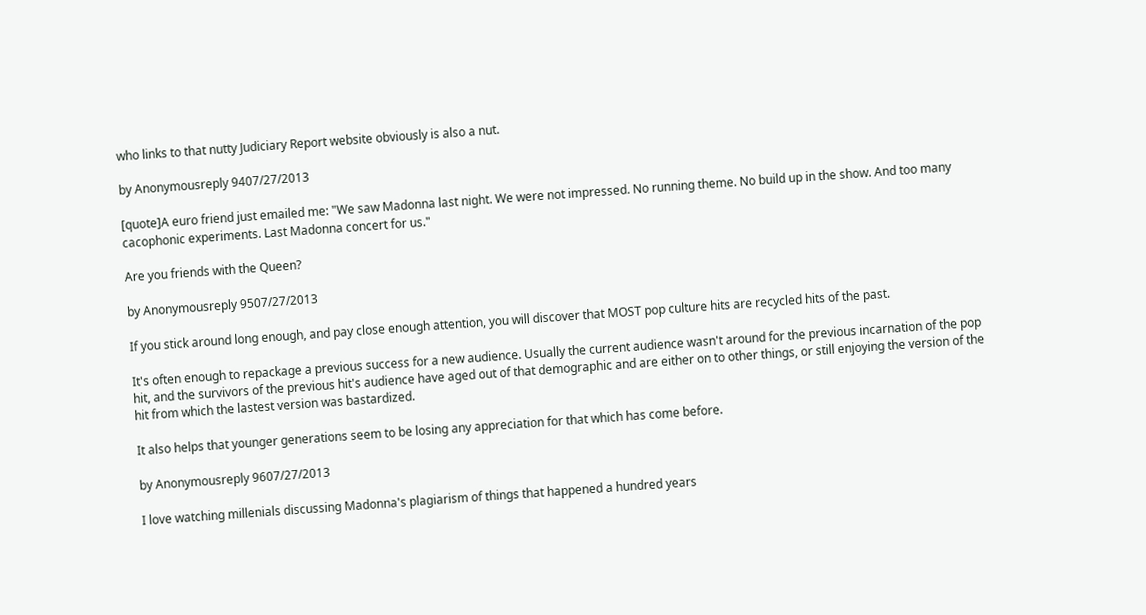who links to that nutty Judiciary Report website obviously is also a nut.

by Anonymousreply 9407/27/2013

[quote]A euro friend just emailed me: "We saw Madonna last night. We were not impressed. No running theme. No build up in the show. And too many cacophonic experiments. Last Madonna concert for us."

Are you friends with the Queen?

by Anonymousreply 9507/27/2013

If you stick around long enough, and pay close enough attention, you will discover that MOST pop culture hits are recycled hits of the past.

It's often enough to repackage a previous success for a new audience. Usually the current audience wasn't around for the previous incarnation of the pop hit, and the survivors of the previous hit's audience have aged out of that demographic and are either on to other things, or still enjoying the version of the hit from which the lastest version was bastardized.

It also helps that younger generations seem to be losing any appreciation for that which has come before.

by Anonymousreply 9607/27/2013

I love watching millenials discussing Madonna's plagiarism of things that happened a hundred years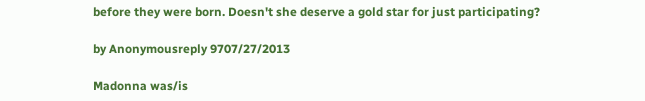before they were born. Doesn't she deserve a gold star for just participating?

by Anonymousreply 9707/27/2013

Madonna was/is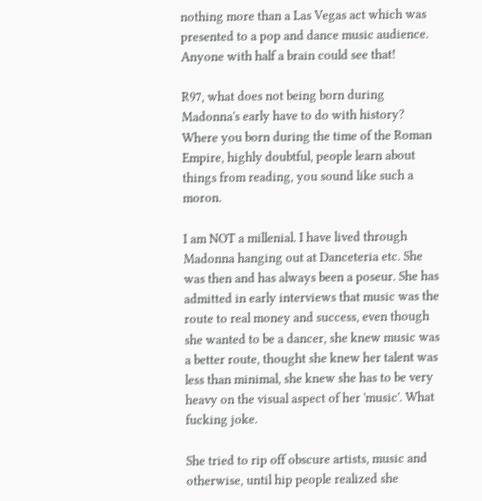nothing more than a Las Vegas act which was presented to a pop and dance music audience. Anyone with half a brain could see that!

R97, what does not being born during Madonna's early have to do with history? Where you born during the time of the Roman Empire, highly doubtful, people learn about things from reading, you sound like such a moron.

I am NOT a millenial. I have lived through Madonna hanging out at Danceteria etc. She was then and has always been a poseur. She has admitted in early interviews that music was the route to real money and success, even though she wanted to be a dancer, she knew music was a better route, thought she knew her talent was less than minimal, she knew she has to be very heavy on the visual aspect of her 'music'. What fucking joke.

She tried to rip off obscure artists, music and otherwise, until hip people realized she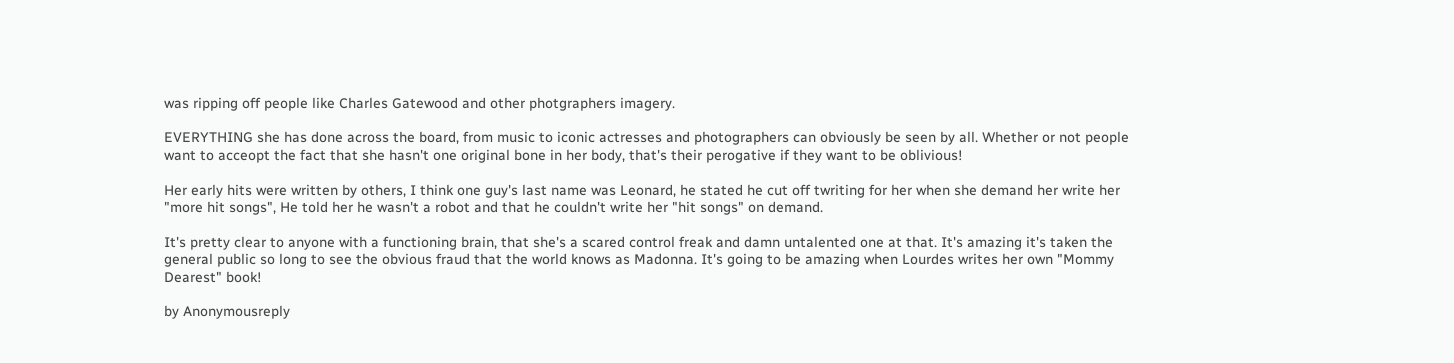was ripping off people like Charles Gatewood and other photgraphers imagery.

EVERYTHING she has done across the board, from music to iconic actresses and photographers can obviously be seen by all. Whether or not people want to acceopt the fact that she hasn't one original bone in her body, that's their perogative if they want to be oblivious!

Her early hits were written by others, I think one guy's last name was Leonard, he stated he cut off twriting for her when she demand her write her "more hit songs", He told her he wasn't a robot and that he couldn't write her "hit songs" on demand.

It's pretty clear to anyone with a functioning brain, that she's a scared control freak and damn untalented one at that. It's amazing it's taken the general public so long to see the obvious fraud that the world knows as Madonna. It's going to be amazing when Lourdes writes her own "Mommy Dearest" book!

by Anonymousreply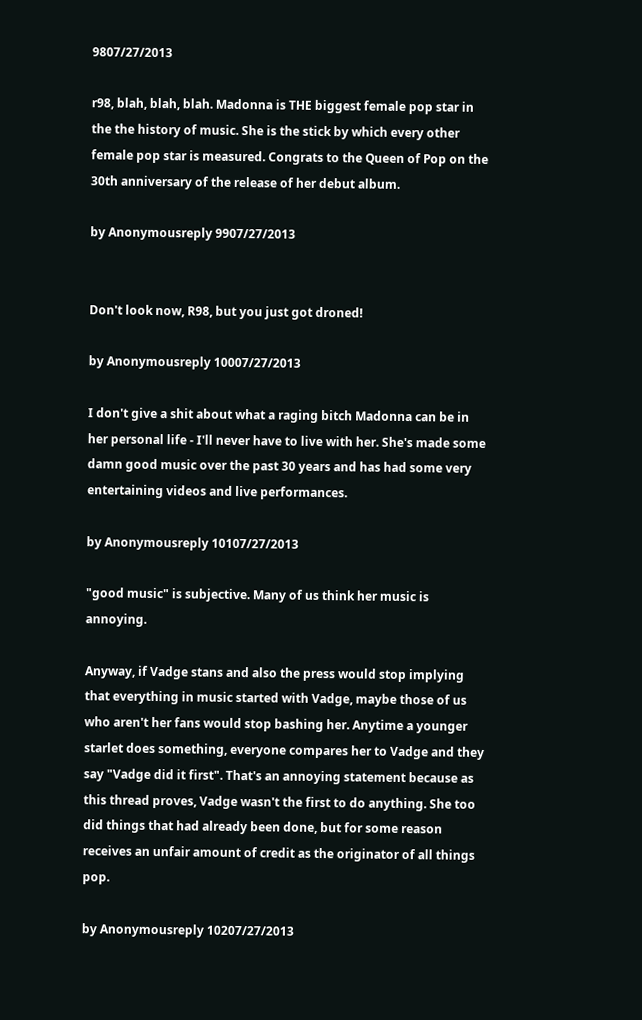9807/27/2013

r98, blah, blah, blah. Madonna is THE biggest female pop star in the the history of music. She is the stick by which every other female pop star is measured. Congrats to the Queen of Pop on the 30th anniversary of the release of her debut album.

by Anonymousreply 9907/27/2013


Don't look now, R98, but you just got droned!

by Anonymousreply 10007/27/2013

I don't give a shit about what a raging bitch Madonna can be in her personal life - I'll never have to live with her. She's made some damn good music over the past 30 years and has had some very entertaining videos and live performances.

by Anonymousreply 10107/27/2013

"good music" is subjective. Many of us think her music is annoying.

Anyway, if Vadge stans and also the press would stop implying that everything in music started with Vadge, maybe those of us who aren't her fans would stop bashing her. Anytime a younger starlet does something, everyone compares her to Vadge and they say "Vadge did it first". That's an annoying statement because as this thread proves, Vadge wasn't the first to do anything. She too did things that had already been done, but for some reason receives an unfair amount of credit as the originator of all things pop.

by Anonymousreply 10207/27/2013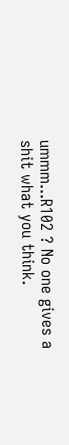ummm...R102 ? No one gives a shit what you think.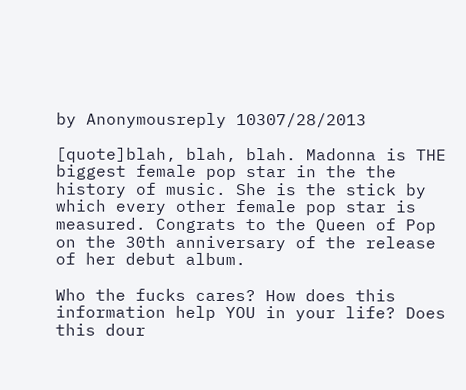by Anonymousreply 10307/28/2013

[quote]blah, blah, blah. Madonna is THE biggest female pop star in the the history of music. She is the stick by which every other female pop star is measured. Congrats to the Queen of Pop on the 30th anniversary of the release of her debut album.

Who the fucks cares? How does this information help YOU in your life? Does this dour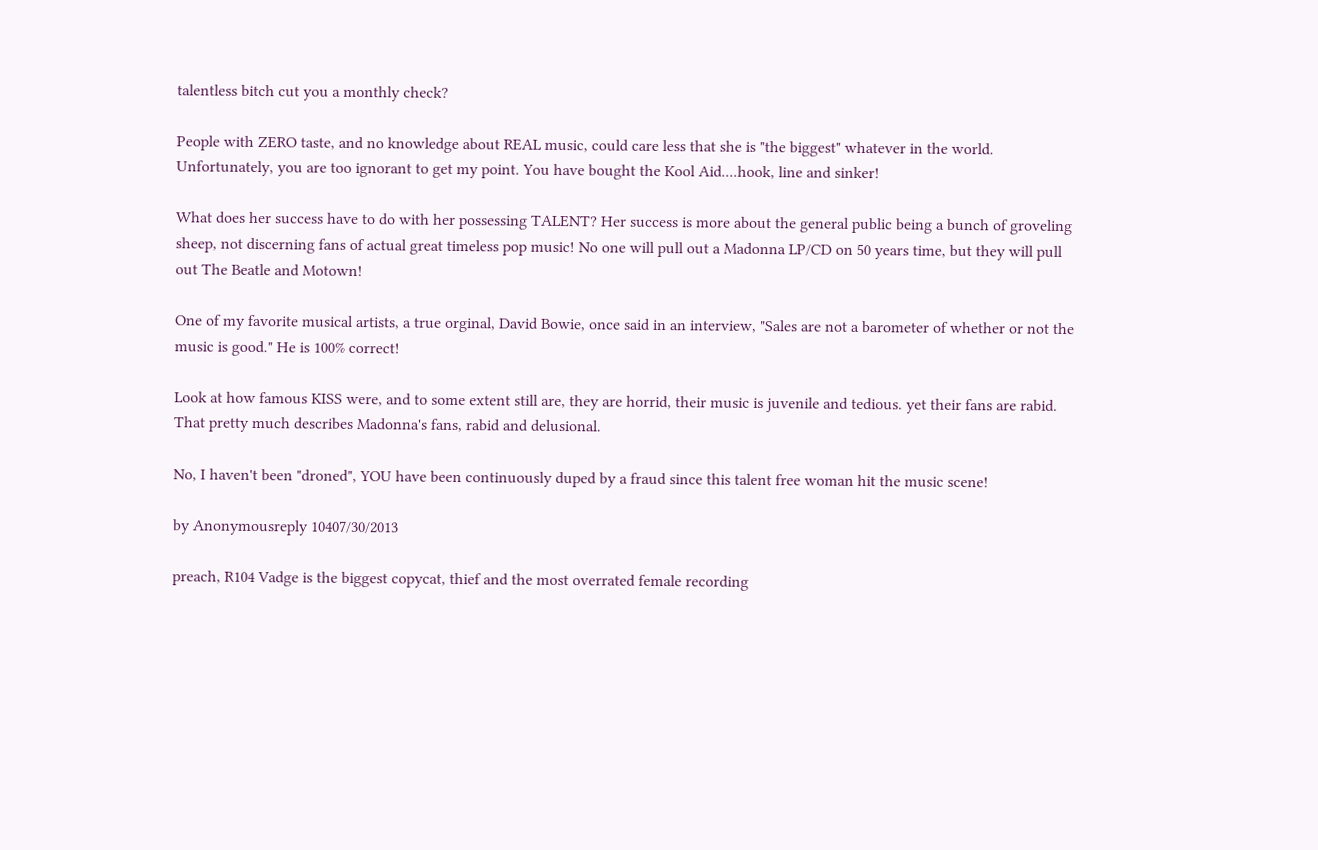talentless bitch cut you a monthly check?

People with ZERO taste, and no knowledge about REAL music, could care less that she is "the biggest" whatever in the world. Unfortunately, you are too ignorant to get my point. You have bought the Kool Aid....hook, line and sinker!

What does her success have to do with her possessing TALENT? Her success is more about the general public being a bunch of groveling sheep, not discerning fans of actual great timeless pop music! No one will pull out a Madonna LP/CD on 50 years time, but they will pull out The Beatle and Motown!

One of my favorite musical artists, a true orginal, David Bowie, once said in an interview, "Sales are not a barometer of whether or not the music is good." He is 100% correct!

Look at how famous KISS were, and to some extent still are, they are horrid, their music is juvenile and tedious. yet their fans are rabid. That pretty much describes Madonna's fans, rabid and delusional.

No, I haven't been "droned", YOU have been continuously duped by a fraud since this talent free woman hit the music scene!

by Anonymousreply 10407/30/2013

preach, R104 Vadge is the biggest copycat, thief and the most overrated female recording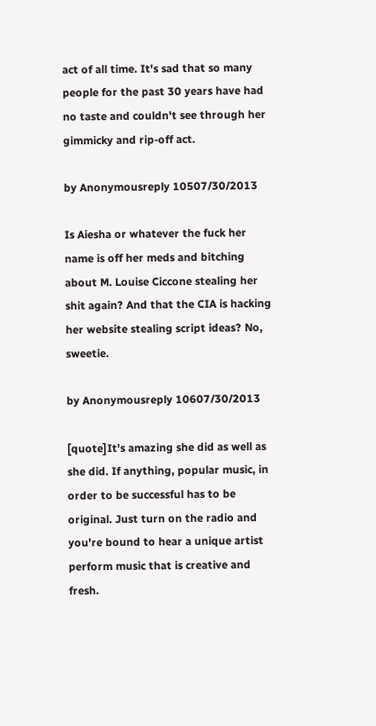act of all time. It's sad that so many people for the past 30 years have had no taste and couldn't see through her gimmicky and rip-off act.

by Anonymousreply 10507/30/2013

Is Aiesha or whatever the fuck her name is off her meds and bitching about M. Louise Ciccone stealing her shit again? And that the CIA is hacking her website stealing script ideas? No, sweetie.

by Anonymousreply 10607/30/2013

[quote]It's amazing she did as well as she did. If anything, popular music, in order to be successful has to be original. Just turn on the radio and you're bound to hear a unique artist perform music that is creative and fresh.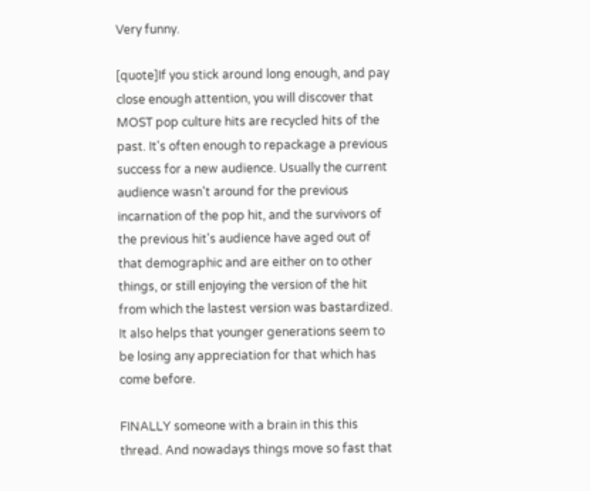Very funny.

[quote]If you stick around long enough, and pay close enough attention, you will discover that MOST pop culture hits are recycled hits of the past. It's often enough to repackage a previous success for a new audience. Usually the current audience wasn't around for the previous incarnation of the pop hit, and the survivors of the previous hit's audience have aged out of that demographic and are either on to other things, or still enjoying the version of the hit from which the lastest version was bastardized. It also helps that younger generations seem to be losing any appreciation for that which has come before.

FINALLY someone with a brain in this this thread. And nowadays things move so fast that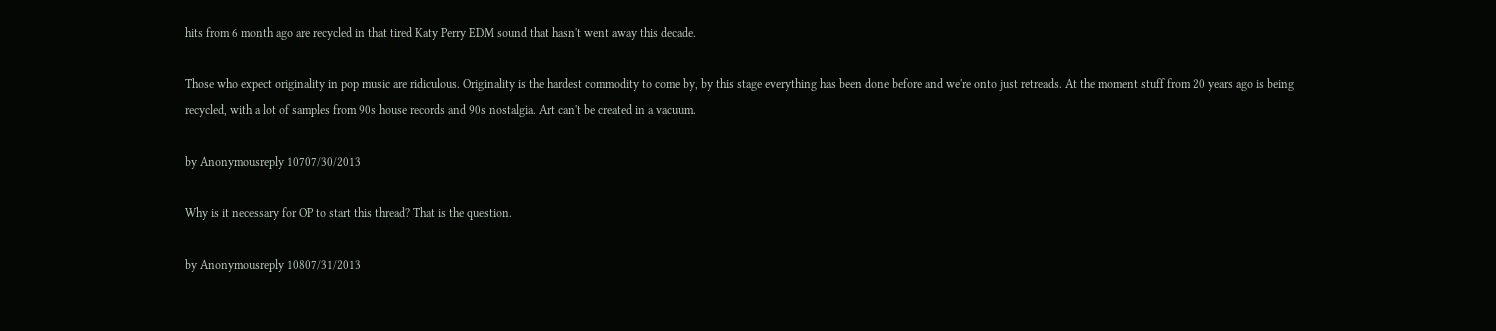hits from 6 month ago are recycled in that tired Katy Perry EDM sound that hasn't went away this decade.

Those who expect originality in pop music are ridiculous. Originality is the hardest commodity to come by, by this stage everything has been done before and we're onto just retreads. At the moment stuff from 20 years ago is being recycled, with a lot of samples from 90s house records and 90s nostalgia. Art can't be created in a vacuum.

by Anonymousreply 10707/30/2013

Why is it necessary for OP to start this thread? That is the question.

by Anonymousreply 10807/31/2013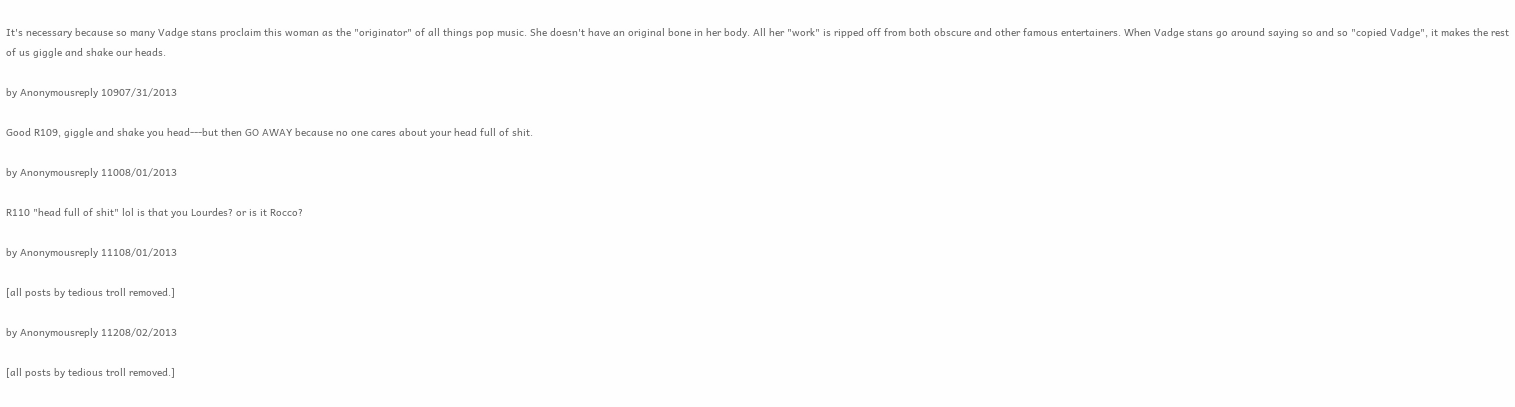It's necessary because so many Vadge stans proclaim this woman as the "originator" of all things pop music. She doesn't have an original bone in her body. All her "work" is ripped off from both obscure and other famous entertainers. When Vadge stans go around saying so and so "copied Vadge", it makes the rest of us giggle and shake our heads.

by Anonymousreply 10907/31/2013

Good R109, giggle and shake you head---but then GO AWAY because no one cares about your head full of shit.

by Anonymousreply 11008/01/2013

R110 "head full of shit" lol is that you Lourdes? or is it Rocco?

by Anonymousreply 11108/01/2013

[all posts by tedious troll removed.]

by Anonymousreply 11208/02/2013

[all posts by tedious troll removed.]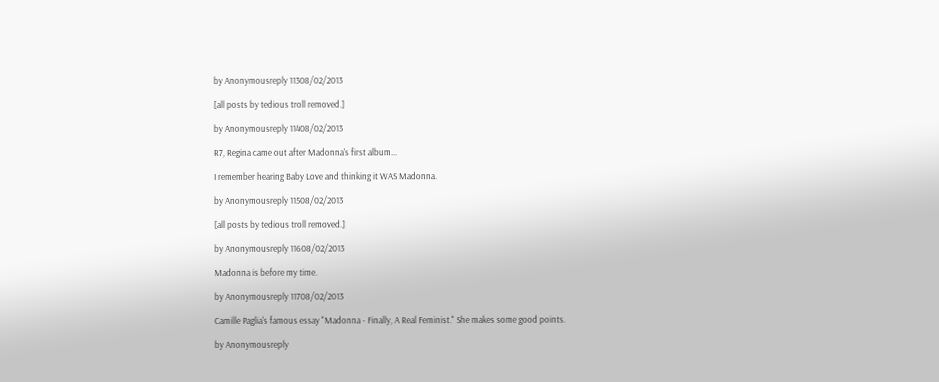by Anonymousreply 11308/02/2013

[all posts by tedious troll removed.]

by Anonymousreply 11408/02/2013

R7, Regina came out after Madonna's first album...

I remember hearing Baby Love and thinking it WAS Madonna.

by Anonymousreply 11508/02/2013

[all posts by tedious troll removed.]

by Anonymousreply 11608/02/2013

Madonna is before my time.

by Anonymousreply 11708/02/2013

Camille Paglia's famous essay "Madonna - Finally, A Real Feminist." She makes some good points.

by Anonymousreply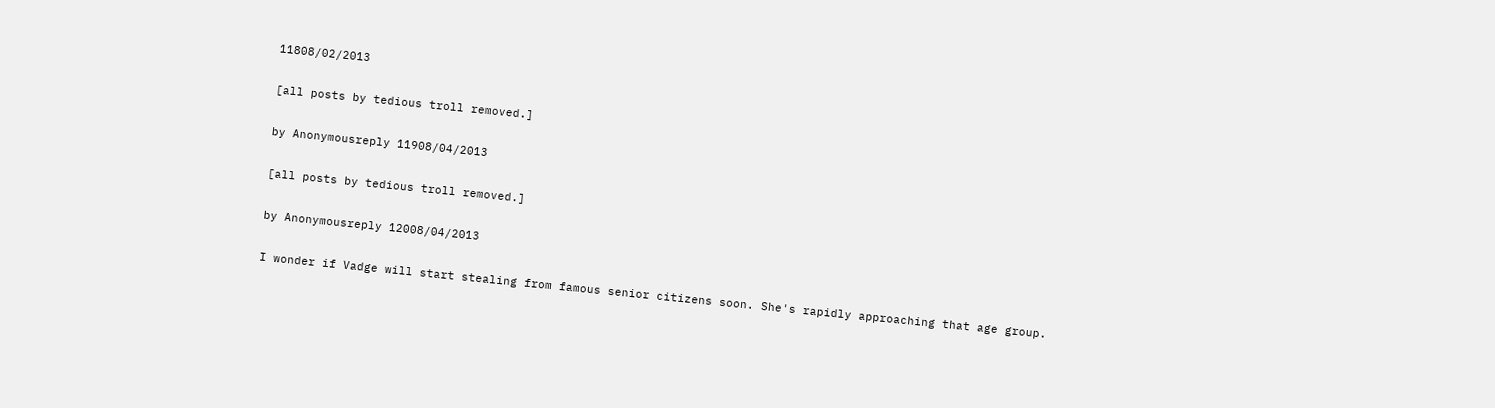11808/02/2013

[all posts by tedious troll removed.]

by Anonymousreply 11908/04/2013

[all posts by tedious troll removed.]

by Anonymousreply 12008/04/2013

I wonder if Vadge will start stealing from famous senior citizens soon. She's rapidly approaching that age group.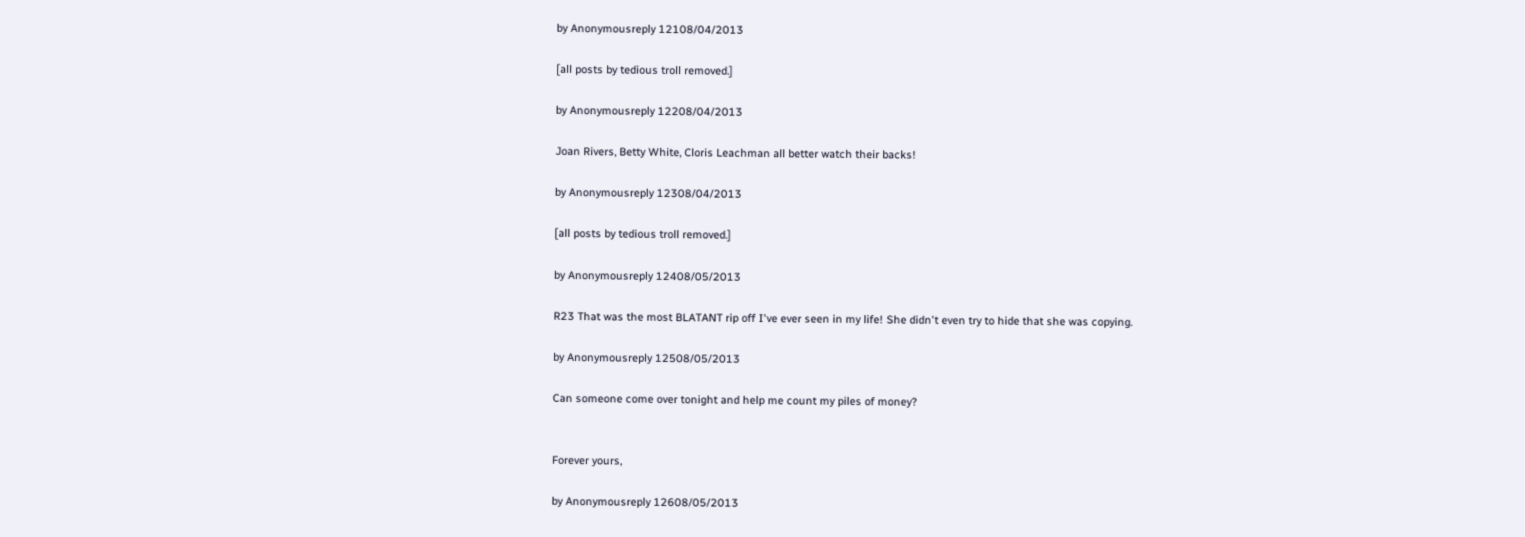by Anonymousreply 12108/04/2013

[all posts by tedious troll removed.]

by Anonymousreply 12208/04/2013

Joan Rivers, Betty White, Cloris Leachman all better watch their backs!

by Anonymousreply 12308/04/2013

[all posts by tedious troll removed.]

by Anonymousreply 12408/05/2013

R23 That was the most BLATANT rip off I've ever seen in my life! She didn't even try to hide that she was copying.

by Anonymousreply 12508/05/2013

Can someone come over tonight and help me count my piles of money?


Forever yours,

by Anonymousreply 12608/05/2013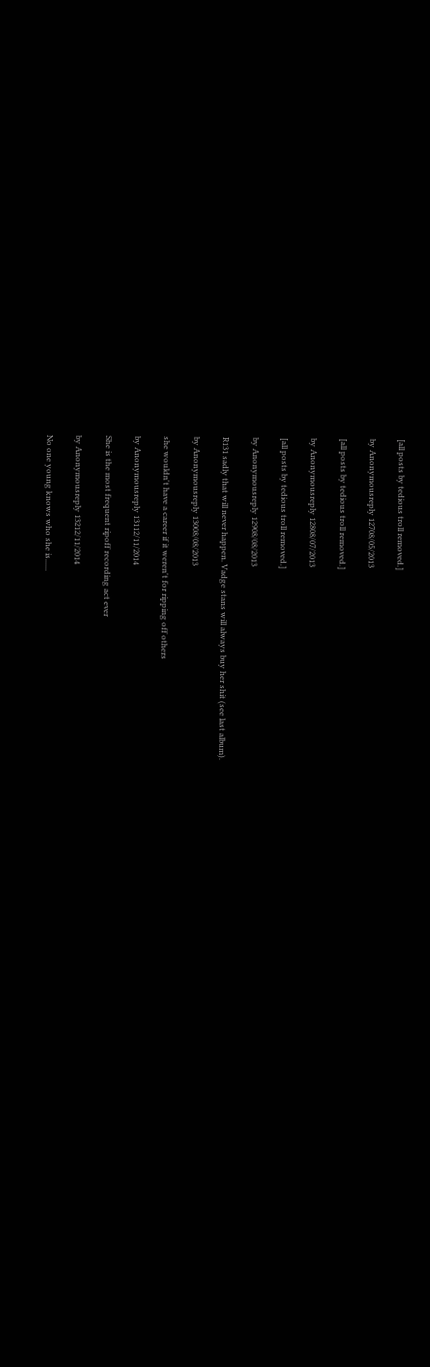[all posts by tedious troll removed.]

by Anonymousreply 12708/05/2013

[all posts by tedious troll removed.]

by Anonymousreply 12808/07/2013

[all posts by tedious troll removed.]

by Anonymousreply 12908/08/2013

R131 sadly that will never happen. Vadge stans will always buy her shit (see last album).

by Anonymousreply 13008/08/2013

she wouldn't have a career if it weren't for ripping off others

by Anonymousreply 13112/11/2014

She is the most frequent ripoff recording act ever

by Anonymousreply 13212/11/2014

No one young knows who she is......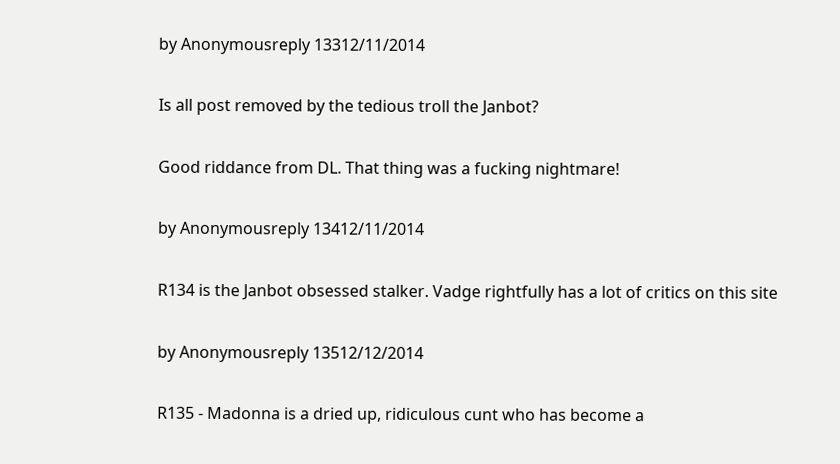by Anonymousreply 13312/11/2014

Is all post removed by the tedious troll the Janbot?

Good riddance from DL. That thing was a fucking nightmare!

by Anonymousreply 13412/11/2014

R134 is the Janbot obsessed stalker. Vadge rightfully has a lot of critics on this site

by Anonymousreply 13512/12/2014

R135 - Madonna is a dried up, ridiculous cunt who has become a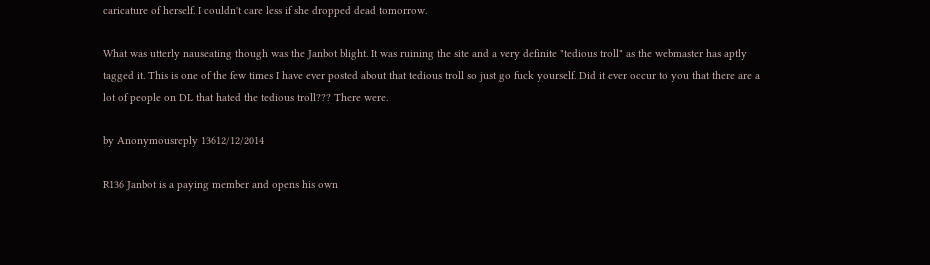caricature of herself. I couldn't care less if she dropped dead tomorrow.

What was utterly nauseating though was the Janbot blight. It was ruining the site and a very definite "tedious troll" as the webmaster has aptly tagged it. This is one of the few times I have ever posted about that tedious troll so just go fuck yourself. Did it ever occur to you that there are a lot of people on DL that hated the tedious troll??? There were.

by Anonymousreply 13612/12/2014

R136 Janbot is a paying member and opens his own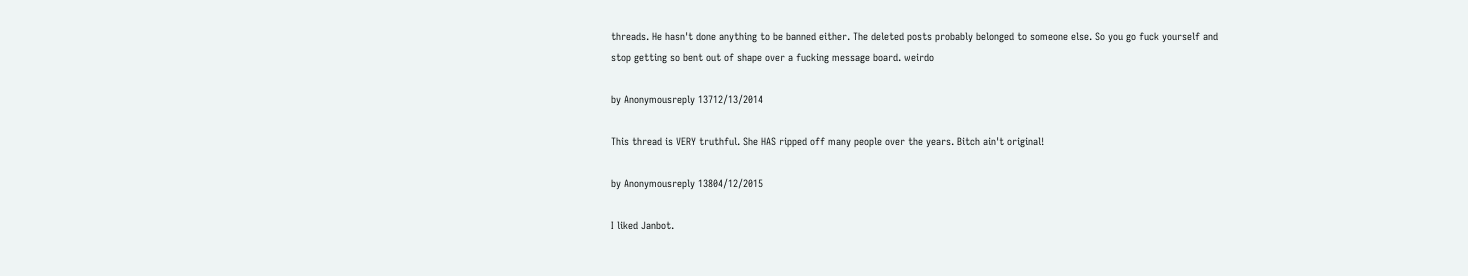threads. He hasn't done anything to be banned either. The deleted posts probably belonged to someone else. So you go fuck yourself and stop getting so bent out of shape over a fucking message board. weirdo

by Anonymousreply 13712/13/2014

This thread is VERY truthful. She HAS ripped off many people over the years. Bitch ain't original!

by Anonymousreply 13804/12/2015

I liked Janbot.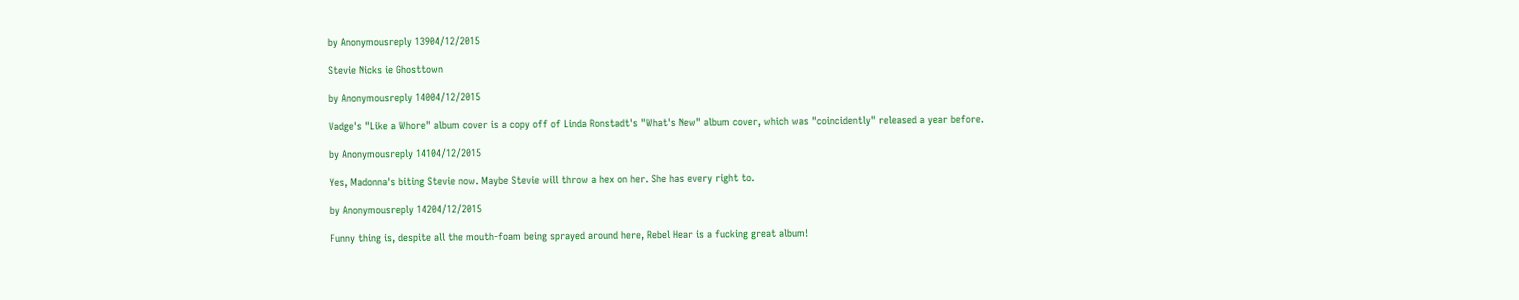by Anonymousreply 13904/12/2015

Stevie Nicks ie Ghosttown

by Anonymousreply 14004/12/2015

Vadge's "Like a Whore" album cover is a copy off of Linda Ronstadt's "What's New" album cover, which was "coincidently" released a year before.

by Anonymousreply 14104/12/2015

Yes, Madonna's biting Stevie now. Maybe Stevie will throw a hex on her. She has every right to.

by Anonymousreply 14204/12/2015

Funny thing is, despite all the mouth-foam being sprayed around here, Rebel Hear is a fucking great album!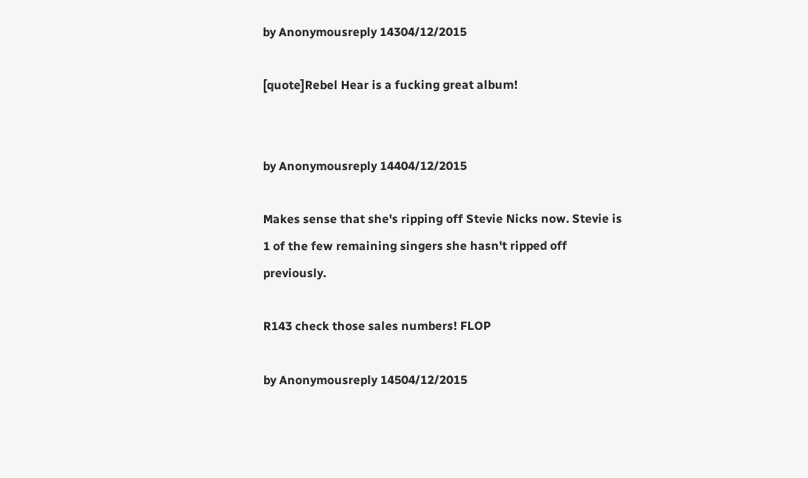by Anonymousreply 14304/12/2015

[quote]Rebel Hear is a fucking great album!


by Anonymousreply 14404/12/2015

Makes sense that she's ripping off Stevie Nicks now. Stevie is 1 of the few remaining singers she hasn't ripped off previously.

R143 check those sales numbers! FLOP

by Anonymousreply 14504/12/2015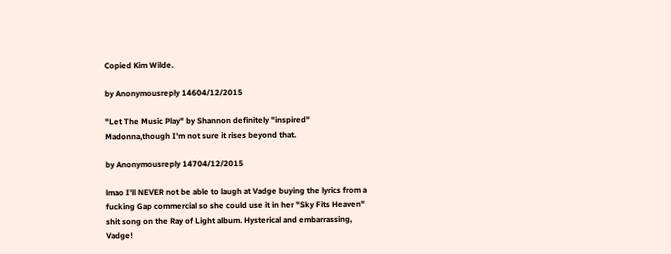Copied Kim Wilde.

by Anonymousreply 14604/12/2015

"Let The Music Play" by Shannon definitely "inspired" Madonna,though I'm not sure it rises beyond that.

by Anonymousreply 14704/12/2015

lmao I'll NEVER not be able to laugh at Vadge buying the lyrics from a fucking Gap commercial so she could use it in her "Sky Fits Heaven" shit song on the Ray of Light album. Hysterical and embarrassing, Vadge!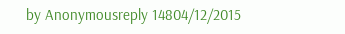by Anonymousreply 14804/12/2015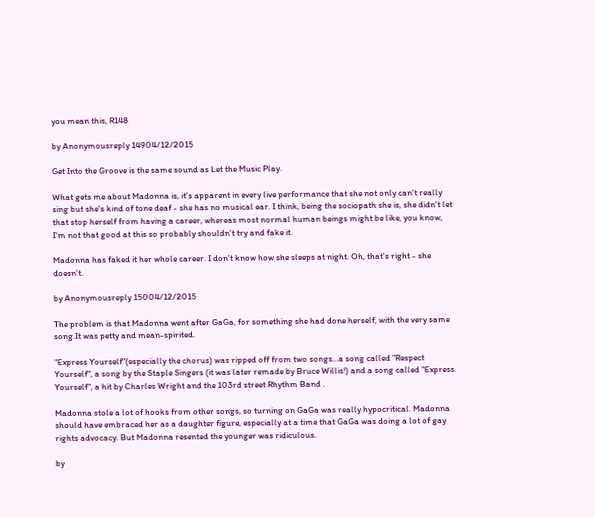you mean this, R148

by Anonymousreply 14904/12/2015

Get Into the Groove is the same sound as Let the Music Play.

What gets me about Madonna is, it's apparent in every live performance that she not only can't really sing but she's kind of tone deaf - she has no musical ear. I think, being the sociopath she is, she didn't let that stop herself from having a career, whereas most normal human beings might be like, you know, I'm not that good at this so probably shouldn't try and fake it.

Madonna has faked it her whole career. I don't know how she sleeps at night. Oh, that's right - she doesn't.

by Anonymousreply 15004/12/2015

The problem is that Madonna went after GaGa, for something she had done herself, with the very same song.It was petty and mean-spirited.

"Express Yourself"(especially the chorus) was ripped off from two songs...a song called "Respect Yourself", a song by the Staple Singers (it was later remade by Bruce Willis!) and a song called "Express Yourself", a hit by Charles Wright and the 103rd street Rhythm Band .

Madonna stole a lot of hooks from other songs, so turning on GaGa was really hypocritical. Madonna should have embraced her as a daughter figure, especially at a time that GaGa was doing a lot of gay rights advocacy. But Madonna resented the younger was ridiculous.

by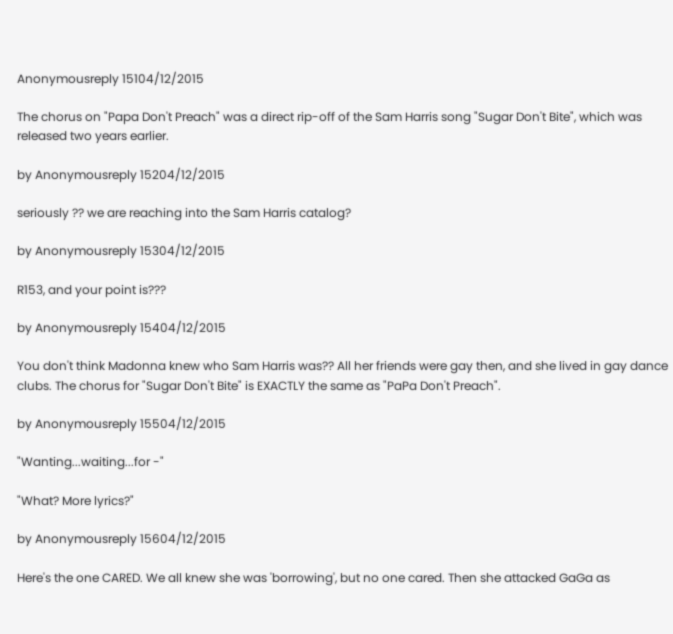Anonymousreply 15104/12/2015

The chorus on "Papa Don't Preach" was a direct rip-off of the Sam Harris song "Sugar Don't Bite", which was released two years earlier.

by Anonymousreply 15204/12/2015

seriously ?? we are reaching into the Sam Harris catalog?

by Anonymousreply 15304/12/2015

R153, and your point is???

by Anonymousreply 15404/12/2015

You don't think Madonna knew who Sam Harris was?? All her friends were gay then, and she lived in gay dance clubs. The chorus for "Sugar Don't Bite" is EXACTLY the same as "PaPa Don't Preach".

by Anonymousreply 15504/12/2015

"Wanting...waiting...for -"

"What? More lyrics?"

by Anonymousreply 15604/12/2015

Here's the one CARED. We all knew she was 'borrowing', but no one cared. Then she attacked GaGa as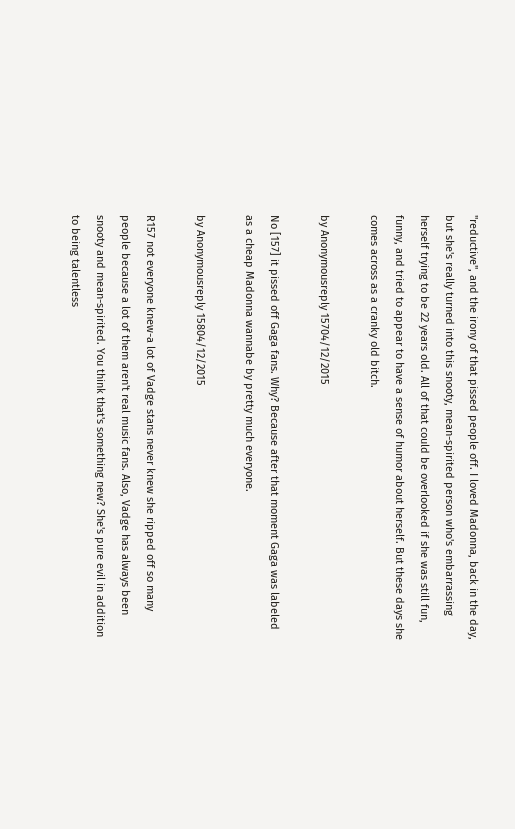"reductive", and the irony of that pissed people off. I loved Madonna, back in the day, but she's really turned into this snooty, mean-spirited person who's embarrassing herself trying to be 22 years old. All of that could be overlooked if she was still fun, funny, and tried to appear to have a sense of humor about herself. But these days she comes across as a cranky old bitch.

by Anonymousreply 15704/12/2015

No [157] it pissed off Gaga fans. Why? Because after that moment Gaga was labeled as a cheap Madonna wannabe by pretty much everyone.

by Anonymousreply 15804/12/2015

R157 not everyone knew-a lot of Vadge stans never knew she ripped off so many people because a lot of them aren't real music fans. Also, Vadge has always been snooty and mean-spirited. You think that's something new? She's pure evil in addition to being talentless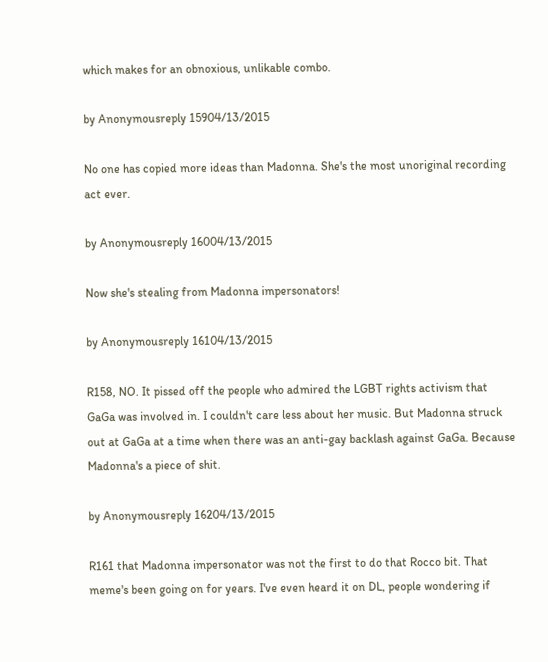which makes for an obnoxious, unlikable combo.

by Anonymousreply 15904/13/2015

No one has copied more ideas than Madonna. She's the most unoriginal recording act ever.

by Anonymousreply 16004/13/2015

Now she's stealing from Madonna impersonators!

by Anonymousreply 16104/13/2015

R158, NO. It pissed off the people who admired the LGBT rights activism that GaGa was involved in. I couldn't care less about her music. But Madonna struck out at GaGa at a time when there was an anti-gay backlash against GaGa. Because Madonna's a piece of shit.

by Anonymousreply 16204/13/2015

R161 that Madonna impersonator was not the first to do that Rocco bit. That meme's been going on for years. I've even heard it on DL, people wondering if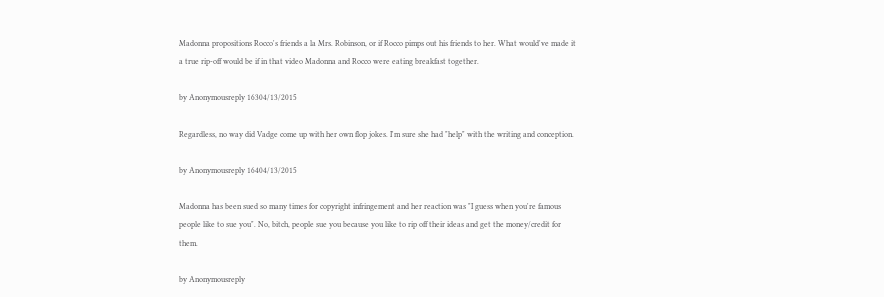Madonna propositions Rocco's friends a la Mrs. Robinson, or if Rocco pimps out his friends to her. What would've made it a true rip-off would be if in that video Madonna and Rocco were eating breakfast together.

by Anonymousreply 16304/13/2015

Regardless, no way did Vadge come up with her own flop jokes. I'm sure she had "help" with the writing and conception.

by Anonymousreply 16404/13/2015

Madonna has been sued so many times for copyright infringement and her reaction was "I guess when you're famous people like to sue you". No, bitch, people sue you because you like to rip off their ideas and get the money/credit for them.

by Anonymousreply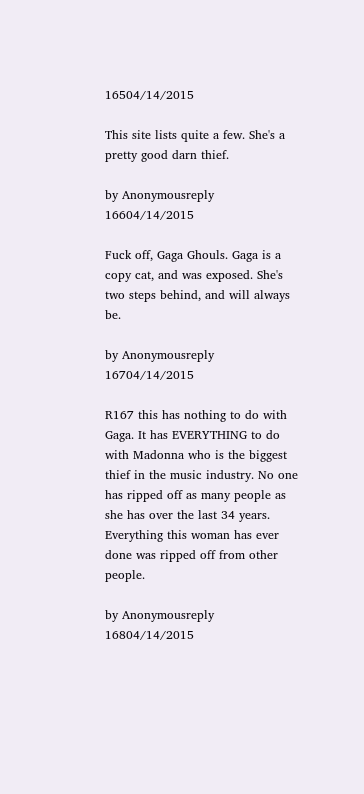16504/14/2015

This site lists quite a few. She's a pretty good darn thief.

by Anonymousreply 16604/14/2015

Fuck off, Gaga Ghouls. Gaga is a copy cat, and was exposed. She's two steps behind, and will always be.

by Anonymousreply 16704/14/2015

R167 this has nothing to do with Gaga. It has EVERYTHING to do with Madonna who is the biggest thief in the music industry. No one has ripped off as many people as she has over the last 34 years. Everything this woman has ever done was ripped off from other people.

by Anonymousreply 16804/14/2015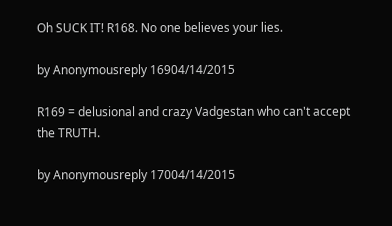Oh SUCK IT! R168. No one believes your lies.

by Anonymousreply 16904/14/2015

R169 = delusional and crazy Vadgestan who can't accept the TRUTH.

by Anonymousreply 17004/14/2015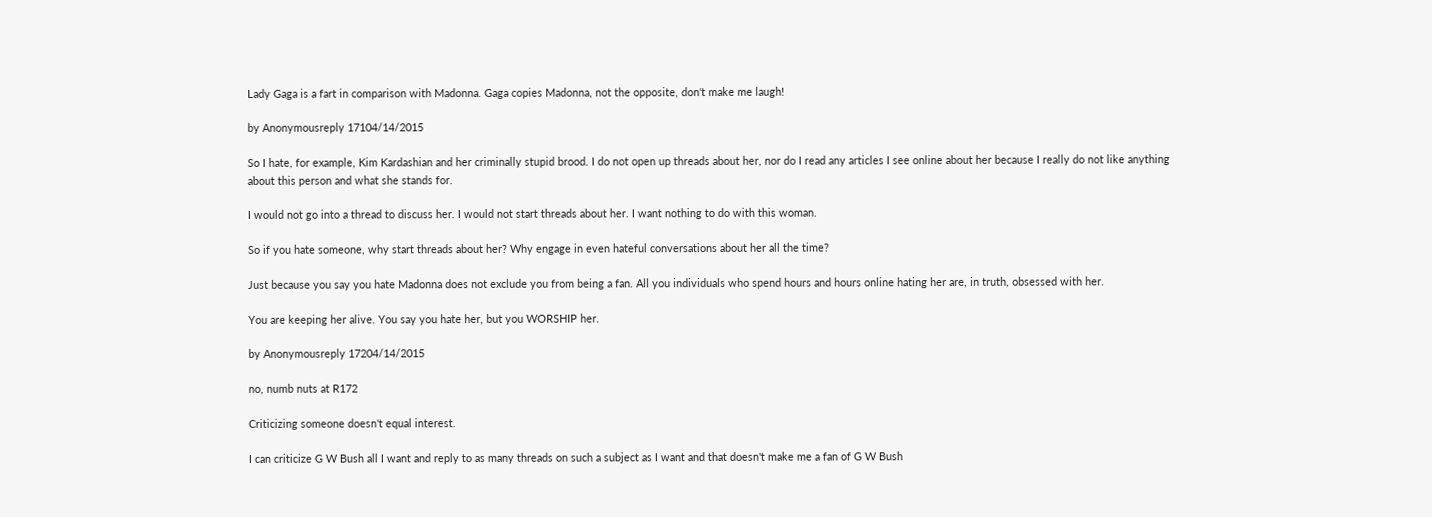Lady Gaga is a fart in comparison with Madonna. Gaga copies Madonna, not the opposite, don't make me laugh!

by Anonymousreply 17104/14/2015

So I hate, for example, Kim Kardashian and her criminally stupid brood. I do not open up threads about her, nor do I read any articles I see online about her because I really do not like anything about this person and what she stands for.

I would not go into a thread to discuss her. I would not start threads about her. I want nothing to do with this woman.

So if you hate someone, why start threads about her? Why engage in even hateful conversations about her all the time?

Just because you say you hate Madonna does not exclude you from being a fan. All you individuals who spend hours and hours online hating her are, in truth, obsessed with her.

You are keeping her alive. You say you hate her, but you WORSHIP her.

by Anonymousreply 17204/14/2015

no, numb nuts at R172

Criticizing someone doesn't equal interest.

I can criticize G W Bush all I want and reply to as many threads on such a subject as I want and that doesn't make me a fan of G W Bush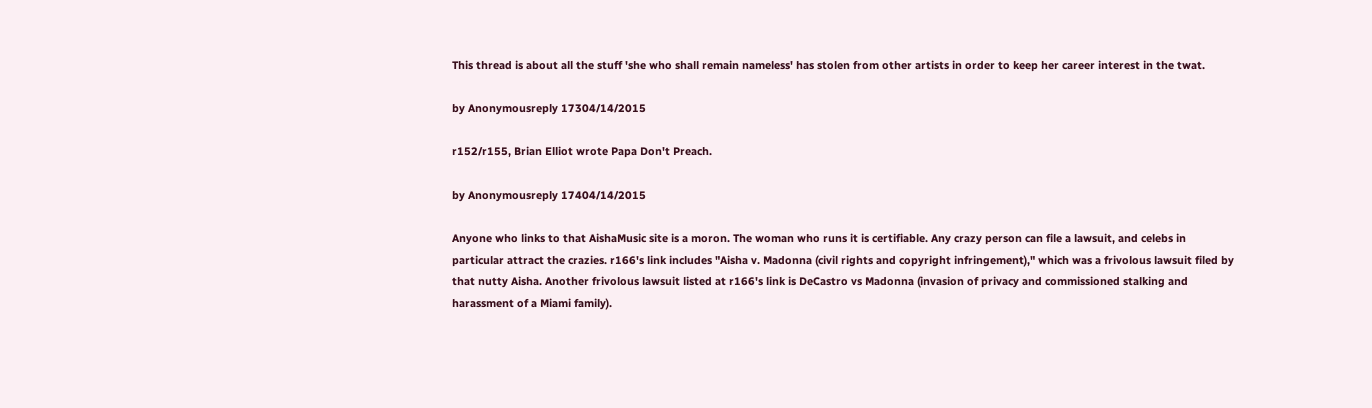This thread is about all the stuff 'she who shall remain nameless' has stolen from other artists in order to keep her career interest in the twat.

by Anonymousreply 17304/14/2015

r152/r155, Brian Elliot wrote Papa Don't Preach.

by Anonymousreply 17404/14/2015

Anyone who links to that AishaMusic site is a moron. The woman who runs it is certifiable. Any crazy person can file a lawsuit, and celebs in particular attract the crazies. r166's link includes "Aisha v. Madonna (civil rights and copyright infringement)," which was a frivolous lawsuit filed by that nutty Aisha. Another frivolous lawsuit listed at r166's link is DeCastro vs Madonna (invasion of privacy and commissioned stalking and harassment of a Miami family).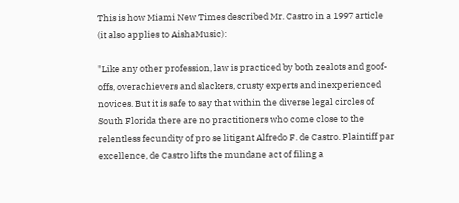This is how Miami New Times described Mr. Castro in a 1997 article (it also applies to AishaMusic):

"Like any other profession, law is practiced by both zealots and goof-offs, overachievers and slackers, crusty experts and inexperienced novices. But it is safe to say that within the diverse legal circles of South Florida there are no practitioners who come close to the relentless fecundity of pro se litigant Alfredo F. de Castro. Plaintiff par excellence, de Castro lifts the mundane act of filing a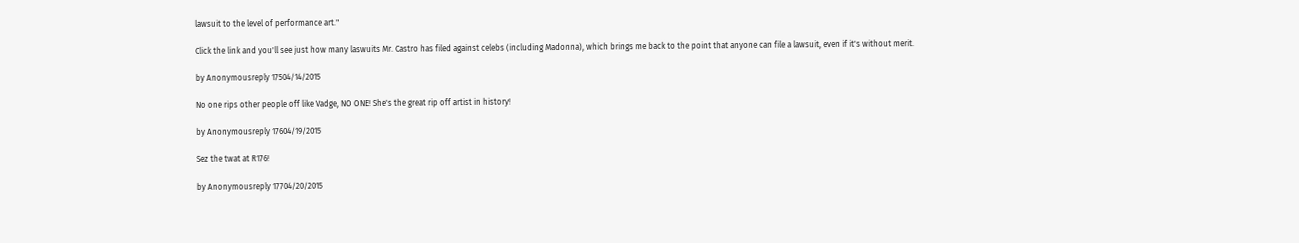lawsuit to the level of performance art."

Click the link and you'll see just how many laswuits Mr. Castro has filed against celebs (including Madonna), which brings me back to the point that anyone can file a lawsuit, even if it's without merit.

by Anonymousreply 17504/14/2015

No one rips other people off like Vadge, NO ONE! She's the great rip off artist in history!

by Anonymousreply 17604/19/2015

Sez the twat at R176!

by Anonymousreply 17704/20/2015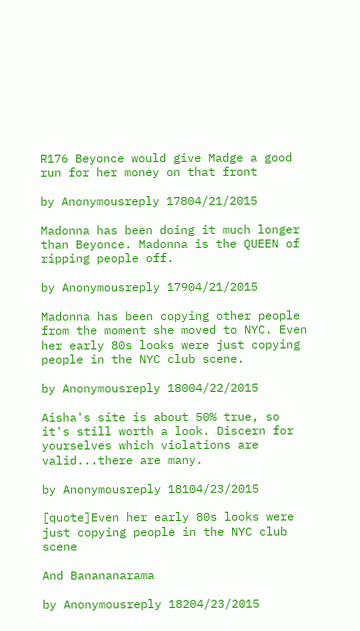R176 Beyonce would give Madge a good run for her money on that front

by Anonymousreply 17804/21/2015

Madonna has been doing it much longer than Beyonce. Madonna is the QUEEN of ripping people off.

by Anonymousreply 17904/21/2015

Madonna has been copying other people from the moment she moved to NYC. Even her early 80s looks were just copying people in the NYC club scene.

by Anonymousreply 18004/22/2015

Aisha's site is about 50% true, so it's still worth a look. Discern for yourselves which violations are valid...there are many.

by Anonymousreply 18104/23/2015

[quote]Even her early 80s looks were just copying people in the NYC club scene

And Banananarama

by Anonymousreply 18204/23/2015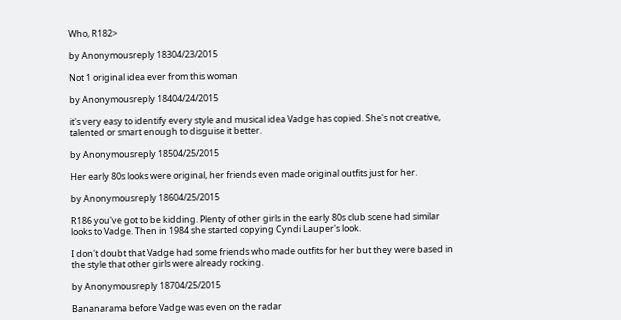Who, R182>

by Anonymousreply 18304/23/2015

Not 1 original idea ever from this woman

by Anonymousreply 18404/24/2015

it's very easy to identify every style and musical idea Vadge has copied. She's not creative, talented or smart enough to disguise it better.

by Anonymousreply 18504/25/2015

Her early 80s looks were original, her friends even made original outfits just for her.

by Anonymousreply 18604/25/2015

R186 you've got to be kidding. Plenty of other girls in the early 80s club scene had similar looks to Vadge. Then in 1984 she started copying Cyndi Lauper's look.

I don't doubt that Vadge had some friends who made outfits for her but they were based in the style that other girls were already rocking.

by Anonymousreply 18704/25/2015

Bananarama before Vadge was even on the radar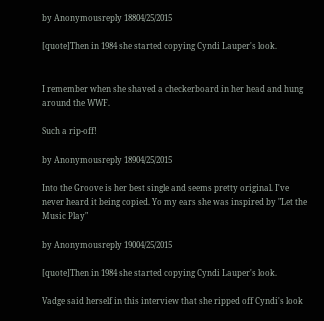by Anonymousreply 18804/25/2015

[quote]Then in 1984 she started copying Cyndi Lauper's look.


I remember when she shaved a checkerboard in her head and hung around the WWF.

Such a rip-off!

by Anonymousreply 18904/25/2015

Into the Groove is her best single and seems pretty original. I've never heard it being copied. Yo my ears she was inspired by "Let the Music Play"

by Anonymousreply 19004/25/2015

[quote]Then in 1984 she started copying Cyndi Lauper's look.

Vadge said herself in this interview that she ripped off Cyndi's look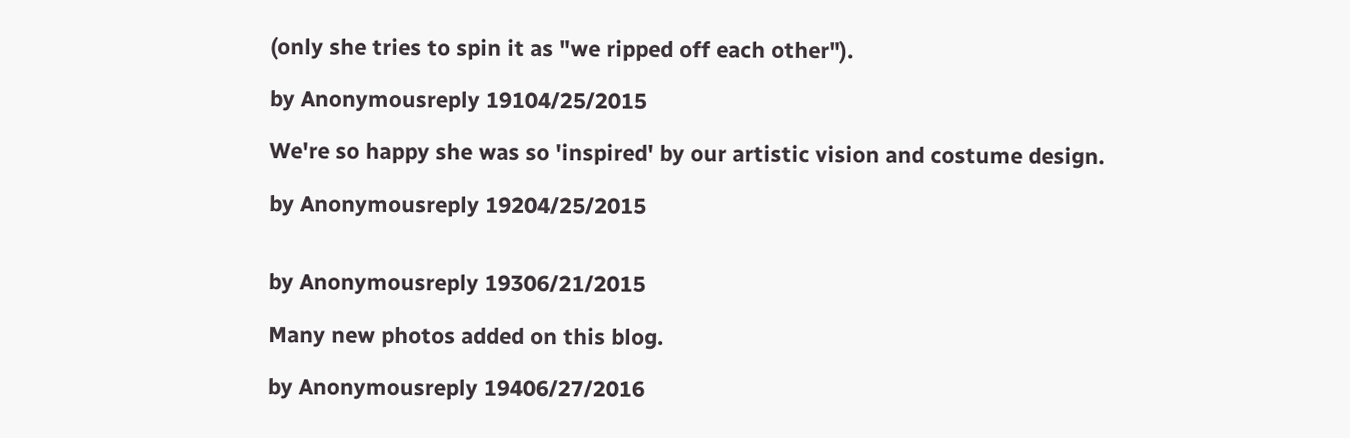(only she tries to spin it as "we ripped off each other").

by Anonymousreply 19104/25/2015

We're so happy she was so 'inspired' by our artistic vision and costume design.

by Anonymousreply 19204/25/2015


by Anonymousreply 19306/21/2015

Many new photos added on this blog.

by Anonymousreply 19406/27/2016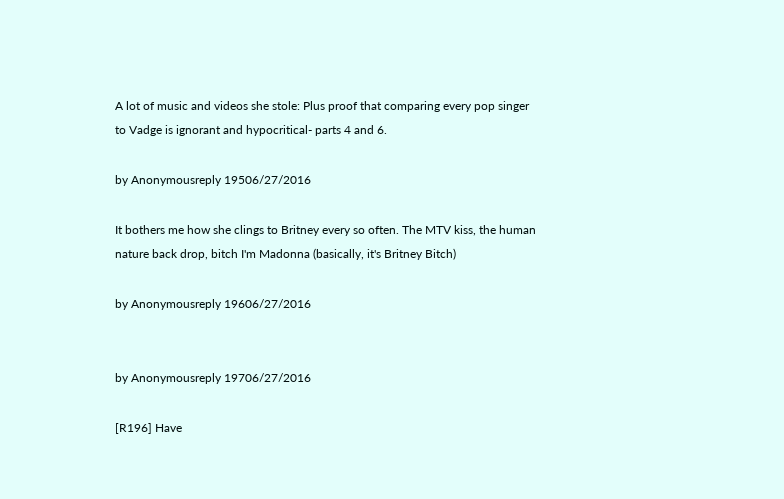A lot of music and videos she stole: Plus proof that comparing every pop singer to Vadge is ignorant and hypocritical- parts 4 and 6.

by Anonymousreply 19506/27/2016

It bothers me how she clings to Britney every so often. The MTV kiss, the human nature back drop, bitch I'm Madonna (basically, it's Britney Bitch)

by Anonymousreply 19606/27/2016


by Anonymousreply 19706/27/2016

[R196] Have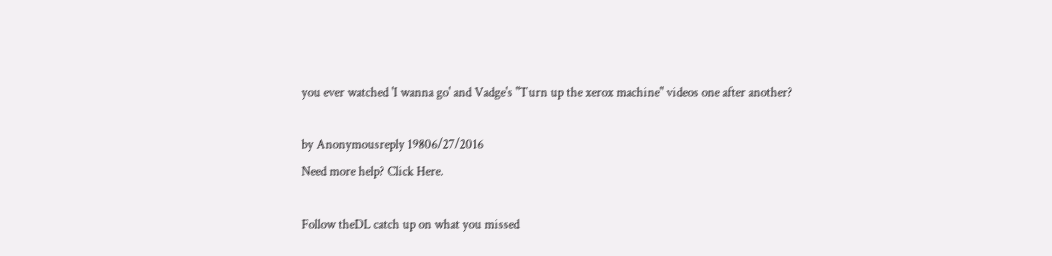you ever watched 'I wanna go' and Vadge's "Turn up the xerox machine" videos one after another?

by Anonymousreply 19806/27/2016
Need more help? Click Here.

Follow theDL catch up on what you missed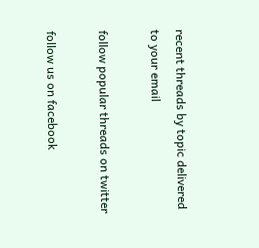recent threads by topic delivered to your email

follow popular threads on twitter

follow us on facebook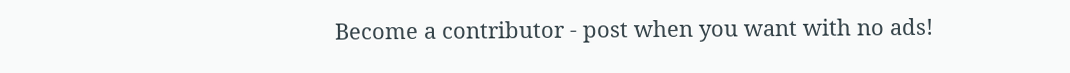Become a contributor - post when you want with no ads!